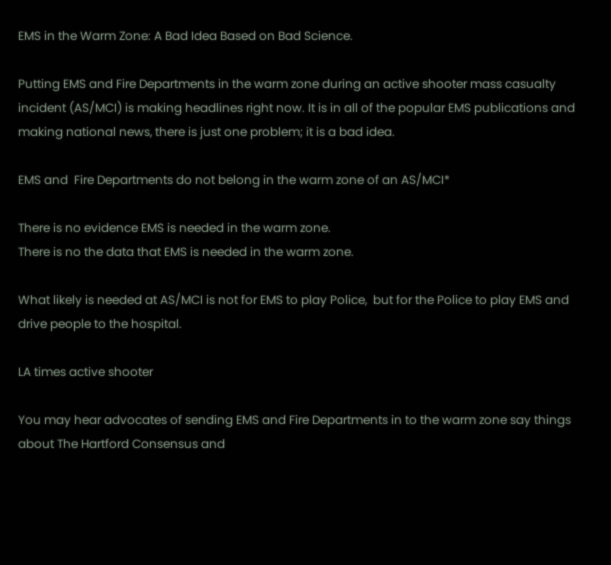EMS in the Warm Zone: A Bad Idea Based on Bad Science.

Putting EMS and Fire Departments in the warm zone during an active shooter mass casualty incident (AS/MCI) is making headlines right now. It is in all of the popular EMS publications and making national news, there is just one problem; it is a bad idea.

EMS and  Fire Departments do not belong in the warm zone of an AS/MCI*

There is no evidence EMS is needed in the warm zone.
There is no the data that EMS is needed in the warm zone.

What likely is needed at AS/MCI is not for EMS to play Police,  but for the Police to play EMS and drive people to the hospital.

LA times active shooter

You may hear advocates of sending EMS and Fire Departments in to the warm zone say things about The Hartford Consensus and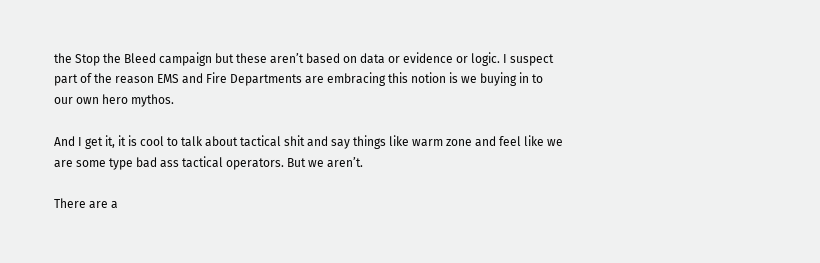the Stop the Bleed campaign but these aren’t based on data or evidence or logic. I suspect part of the reason EMS and Fire Departments are embracing this notion is we buying in to our own hero mythos.

And I get it, it is cool to talk about tactical shit and say things like warm zone and feel like we are some type bad ass tactical operators. But we aren’t.

There are a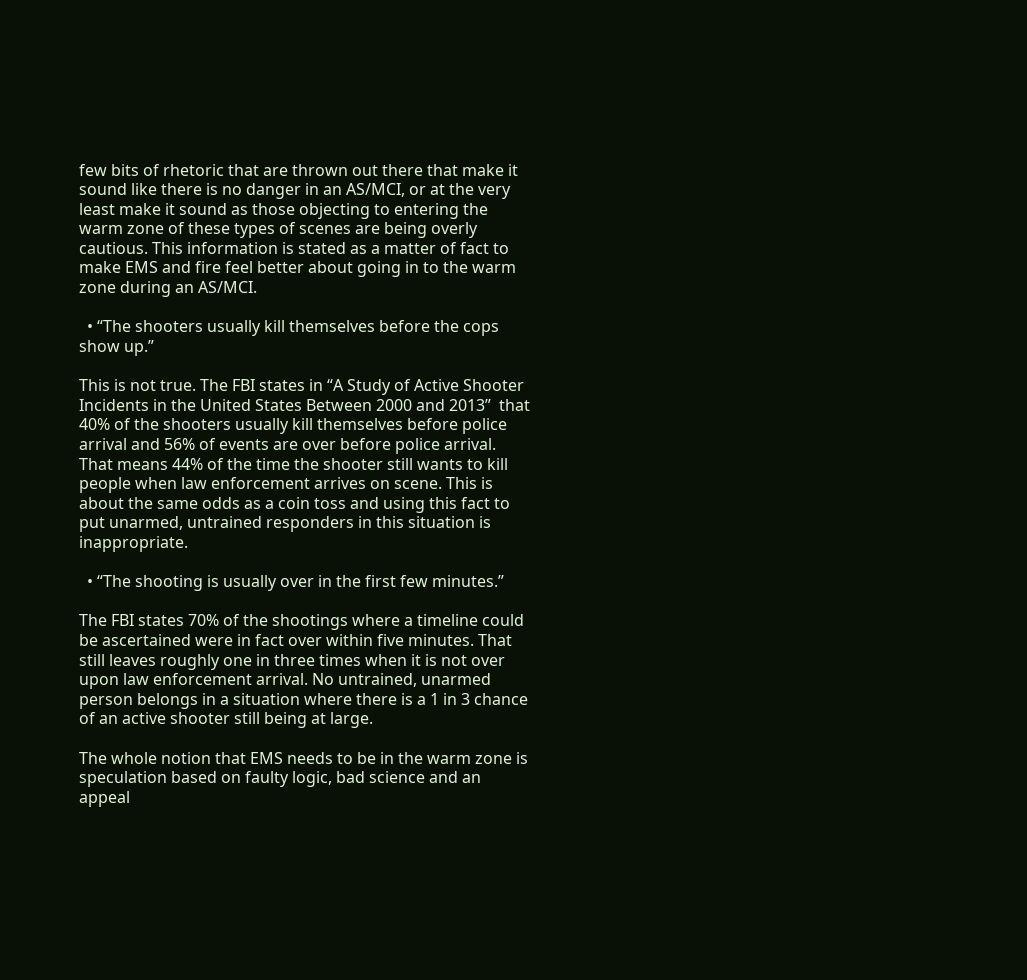few bits of rhetoric that are thrown out there that make it sound like there is no danger in an AS/MCI, or at the very least make it sound as those objecting to entering the warm zone of these types of scenes are being overly cautious. This information is stated as a matter of fact to make EMS and fire feel better about going in to the warm zone during an AS/MCI.

  • “The shooters usually kill themselves before the cops show up.”

This is not true. The FBI states in “A Study of Active Shooter
Incidents in the United States Between 2000 and 2013”  that 40% of the shooters usually kill themselves before police arrival and 56% of events are over before police arrival. That means 44% of the time the shooter still wants to kill people when law enforcement arrives on scene. This is about the same odds as a coin toss and using this fact to put unarmed, untrained responders in this situation is inappropriate.

  • “The shooting is usually over in the first few minutes.”

The FBI states 70% of the shootings where a timeline could be ascertained were in fact over within five minutes. That still leaves roughly one in three times when it is not over upon law enforcement arrival. No untrained, unarmed person belongs in a situation where there is a 1 in 3 chance of an active shooter still being at large.

The whole notion that EMS needs to be in the warm zone is speculation based on faulty logic, bad science and an appeal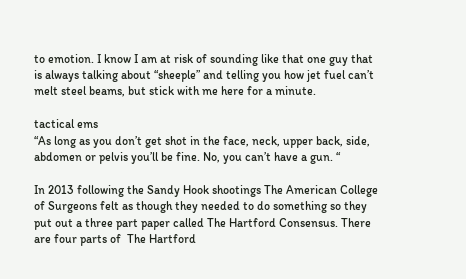to emotion. I know I am at risk of sounding like that one guy that is always talking about “sheeple” and telling you how jet fuel can’t melt steel beams, but stick with me here for a minute.

tactical ems
“As long as you don’t get shot in the face, neck, upper back, side, abdomen or pelvis you’ll be fine. No, you can’t have a gun. “

In 2013 following the Sandy Hook shootings The American College of Surgeons felt as though they needed to do something so they put out a three part paper called The Hartford Consensus. There are four parts of  The Hartford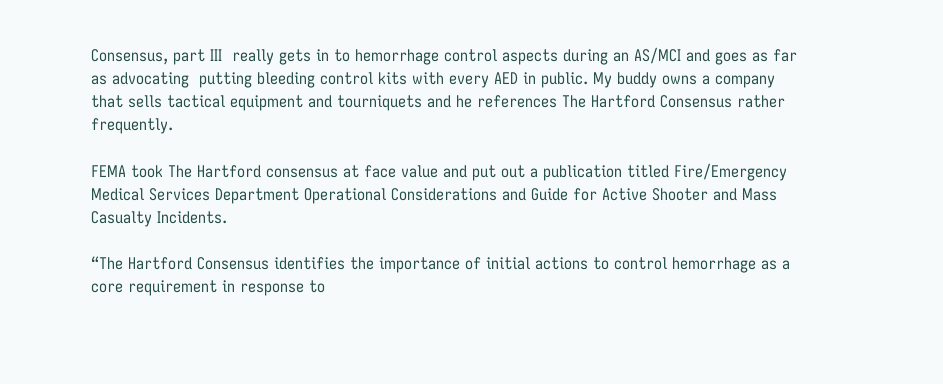Consensus, part III  really gets in to hemorrhage control aspects during an AS/MCI and goes as far as advocating  putting bleeding control kits with every AED in public. My buddy owns a company that sells tactical equipment and tourniquets and he references The Hartford Consensus rather frequently.

FEMA took The Hartford consensus at face value and put out a publication titled Fire/Emergency Medical Services Department Operational Considerations and Guide for Active Shooter and Mass Casualty Incidents.

“The Hartford Consensus identifies the importance of initial actions to control hemorrhage as a core requirement in response to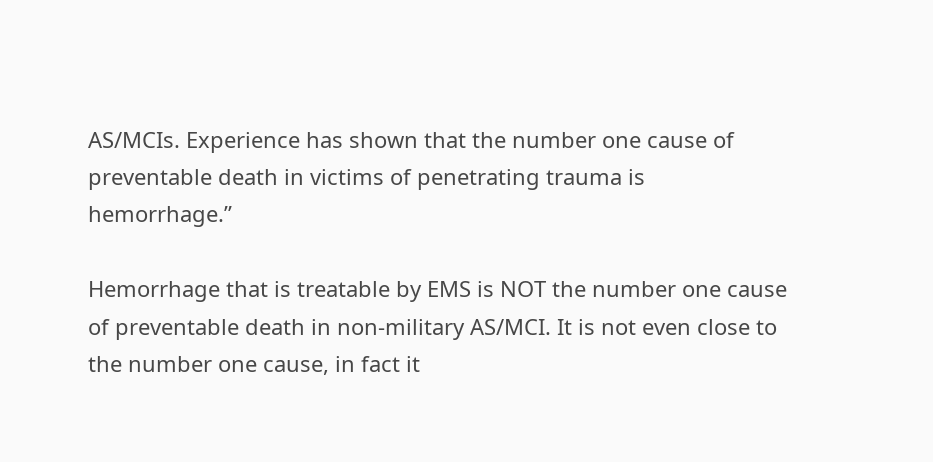AS/MCIs. Experience has shown that the number one cause of preventable death in victims of penetrating trauma is hemorrhage.”

Hemorrhage that is treatable by EMS is NOT the number one cause of preventable death in non-military AS/MCI. It is not even close to the number one cause, in fact it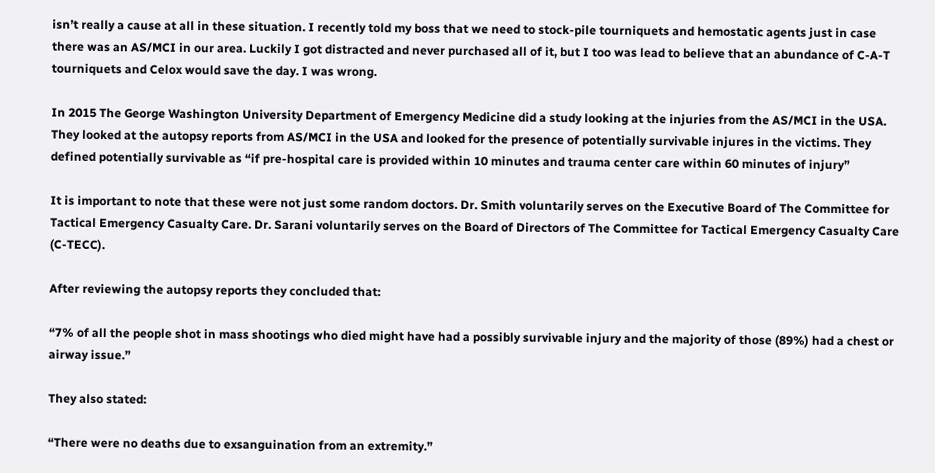isn’t really a cause at all in these situation. I recently told my boss that we need to stock-pile tourniquets and hemostatic agents just in case there was an AS/MCI in our area. Luckily I got distracted and never purchased all of it, but I too was lead to believe that an abundance of C-A-T tourniquets and Celox would save the day. I was wrong.

In 2015 The George Washington University Department of Emergency Medicine did a study looking at the injuries from the AS/MCI in the USA. They looked at the autopsy reports from AS/MCI in the USA and looked for the presence of potentially survivable injures in the victims. They defined potentially survivable as “if pre-hospital care is provided within 10 minutes and trauma center care within 60 minutes of injury”

It is important to note that these were not just some random doctors. Dr. Smith voluntarily serves on the Executive Board of The Committee for Tactical Emergency Casualty Care. Dr. Sarani voluntarily serves on the Board of Directors of The Committee for Tactical Emergency Casualty Care (C-TECC).

After reviewing the autopsy reports they concluded that:

“7% of all the people shot in mass shootings who died might have had a possibly survivable injury and the majority of those (89%) had a chest or airway issue.”

They also stated:

“There were no deaths due to exsanguination from an extremity.”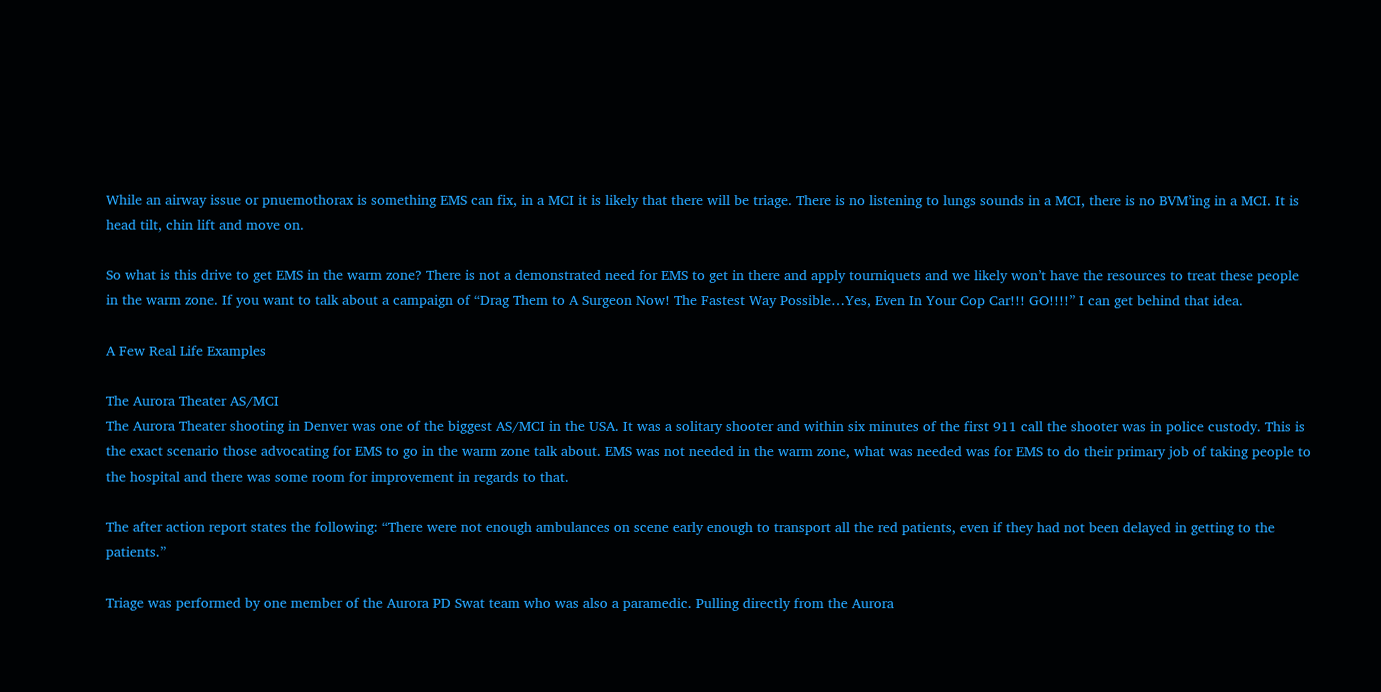While an airway issue or pnuemothorax is something EMS can fix, in a MCI it is likely that there will be triage. There is no listening to lungs sounds in a MCI, there is no BVM’ing in a MCI. It is head tilt, chin lift and move on.

So what is this drive to get EMS in the warm zone? There is not a demonstrated need for EMS to get in there and apply tourniquets and we likely won’t have the resources to treat these people in the warm zone. If you want to talk about a campaign of “Drag Them to A Surgeon Now! The Fastest Way Possible…Yes, Even In Your Cop Car!!! GO!!!!” I can get behind that idea.

A Few Real Life Examples

The Aurora Theater AS/MCI
The Aurora Theater shooting in Denver was one of the biggest AS/MCI in the USA. It was a solitary shooter and within six minutes of the first 911 call the shooter was in police custody. This is the exact scenario those advocating for EMS to go in the warm zone talk about. EMS was not needed in the warm zone, what was needed was for EMS to do their primary job of taking people to the hospital and there was some room for improvement in regards to that.

The after action report states the following: “There were not enough ambulances on scene early enough to transport all the red patients, even if they had not been delayed in getting to the patients.”

Triage was performed by one member of the Aurora PD Swat team who was also a paramedic. Pulling directly from the Aurora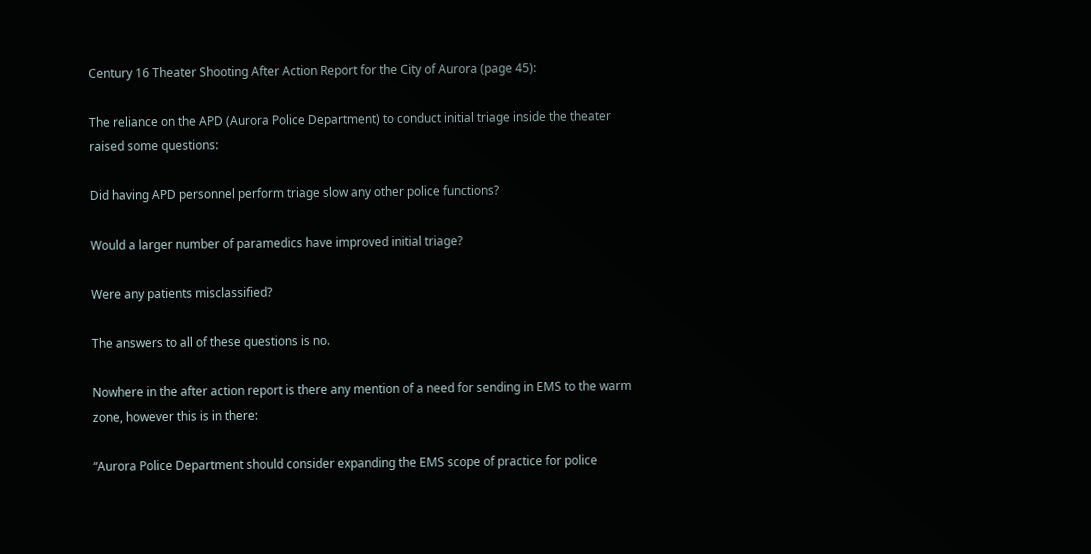Century 16 Theater Shooting After Action Report for the City of Aurora (page 45):

The reliance on the APD (Aurora Police Department) to conduct initial triage inside the theater raised some questions:

Did having APD personnel perform triage slow any other police functions?

Would a larger number of paramedics have improved initial triage?

Were any patients misclassified?

The answers to all of these questions is no.

Nowhere in the after action report is there any mention of a need for sending in EMS to the warm zone, however this is in there:

“Aurora Police Department should consider expanding the EMS scope of practice for police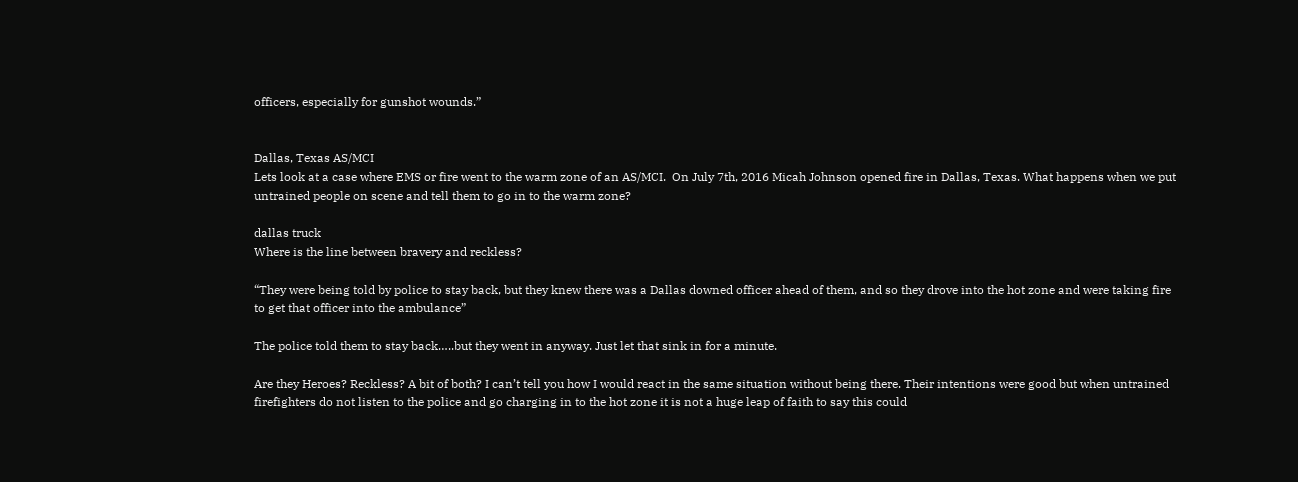officers, especially for gunshot wounds.”


Dallas, Texas AS/MCI
Lets look at a case where EMS or fire went to the warm zone of an AS/MCI.  On July 7th, 2016 Micah Johnson opened fire in Dallas, Texas. What happens when we put untrained people on scene and tell them to go in to the warm zone?

dallas truck
Where is the line between bravery and reckless?

“They were being told by police to stay back, but they knew there was a Dallas downed officer ahead of them, and so they drove into the hot zone and were taking fire to get that officer into the ambulance”

The police told them to stay back…..but they went in anyway. Just let that sink in for a minute.

Are they Heroes? Reckless? A bit of both? I can’t tell you how I would react in the same situation without being there. Their intentions were good but when untrained firefighters do not listen to the police and go charging in to the hot zone it is not a huge leap of faith to say this could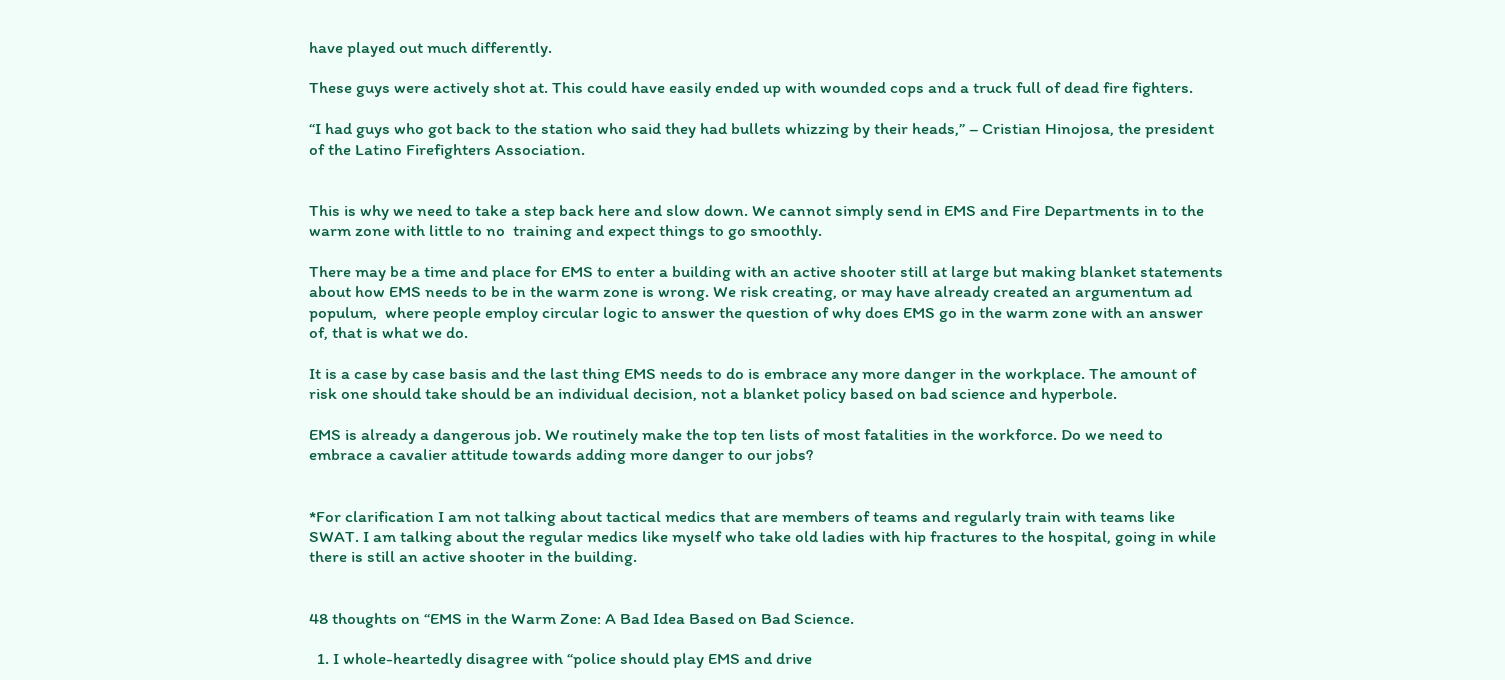have played out much differently.

These guys were actively shot at. This could have easily ended up with wounded cops and a truck full of dead fire fighters.

“I had guys who got back to the station who said they had bullets whizzing by their heads,” – Cristian Hinojosa, the president of the Latino Firefighters Association.


This is why we need to take a step back here and slow down. We cannot simply send in EMS and Fire Departments in to the warm zone with little to no  training and expect things to go smoothly.

There may be a time and place for EMS to enter a building with an active shooter still at large but making blanket statements about how EMS needs to be in the warm zone is wrong. We risk creating, or may have already created an argumentum ad populum,  where people employ circular logic to answer the question of why does EMS go in the warm zone with an answer of, that is what we do.

It is a case by case basis and the last thing EMS needs to do is embrace any more danger in the workplace. The amount of risk one should take should be an individual decision, not a blanket policy based on bad science and hyperbole.

EMS is already a dangerous job. We routinely make the top ten lists of most fatalities in the workforce. Do we need to embrace a cavalier attitude towards adding more danger to our jobs?


*For clarification I am not talking about tactical medics that are members of teams and regularly train with teams like SWAT. I am talking about the regular medics like myself who take old ladies with hip fractures to the hospital, going in while there is still an active shooter in the building.


48 thoughts on “EMS in the Warm Zone: A Bad Idea Based on Bad Science.

  1. I whole-heartedly disagree with “police should play EMS and drive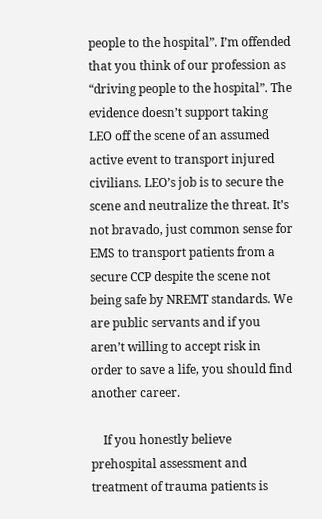people to the hospital”. I’m offended that you think of our profession as “driving people to the hospital”. The evidence doesn’t support taking LEO off the scene of an assumed active event to transport injured civilians. LEO’s job is to secure the scene and neutralize the threat. It’s not bravado, just common sense for EMS to transport patients from a secure CCP despite the scene not being safe by NREMT standards. We are public servants and if you aren’t willing to accept risk in order to save a life, you should find another career.

    If you honestly believe prehospital assessment and treatment of trauma patients is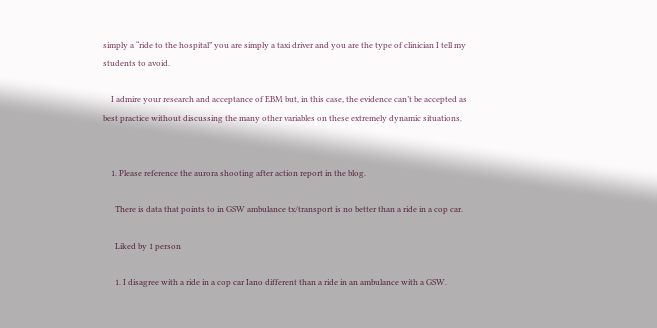simply a “ride to the hospital” you are simply a taxi driver and you are the type of clinician I tell my students to avoid.

    I admire your research and acceptance of EBM but, in this case, the evidence can’t be accepted as best practice without discussing the many other variables on these extremely dynamic situations.


    1. Please reference the aurora shooting after action report in the blog.

      There is data that points to in GSW ambulance tx/transport is no better than a ride in a cop car.

      Liked by 1 person

      1. I disagree with a ride in a cop car Iano different than a ride in an ambulance with a GSW.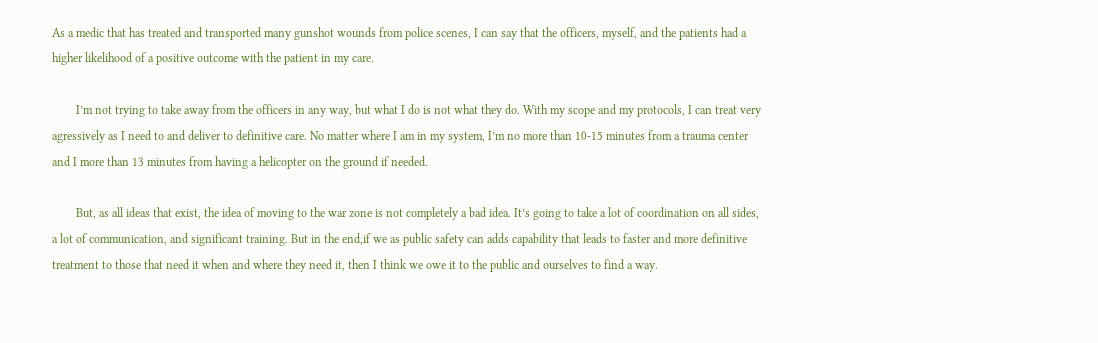As a medic that has treated and transported many gunshot wounds from police scenes, I can say that the officers, myself, and the patients had a higher likelihood of a positive outcome with the patient in my care.

        I’m not trying to take away from the officers in any way, but what I do is not what they do. With my scope and my protocols, I can treat very agressively as I need to and deliver to definitive care. No matter where I am in my system, I’m no more than 10-15 minutes from a trauma center and I more than 13 minutes from having a helicopter on the ground if needed.

        But, as all ideas that exist, the idea of moving to the war zone is not completely a bad idea. It’s going to take a lot of coordination on all sides, a lot of communication, and significant training. But in the end,if we as public safety can adds capability that leads to faster and more definitive treatment to those that need it when and where they need it, then I think we owe it to the public and ourselves to find a way.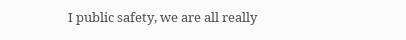I public safety, we are all really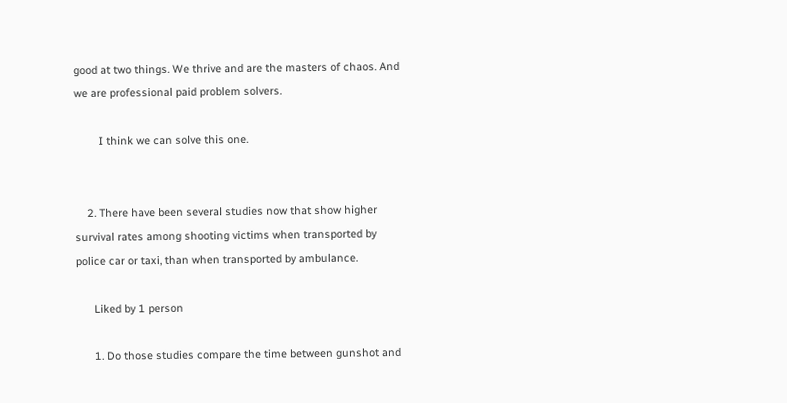good at two things. We thrive and are the masters of chaos. And we are professional paid problem solvers.

        I think we can solve this one.


    2. There have been several studies now that show higher survival rates among shooting victims when transported by police car or taxi, than when transported by ambulance.

      Liked by 1 person

      1. Do those studies compare the time between gunshot and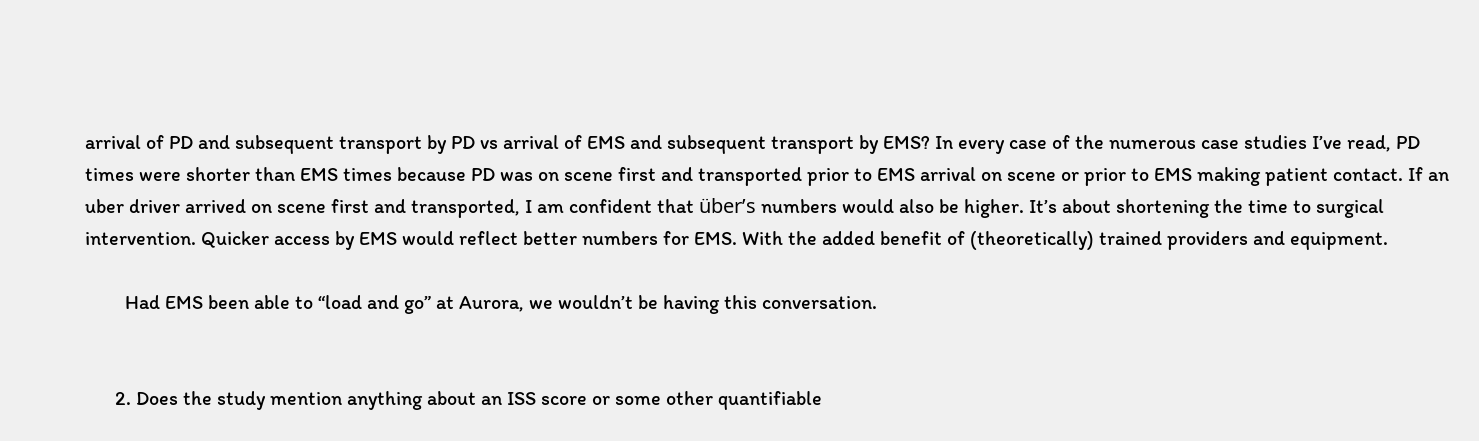arrival of PD and subsequent transport by PD vs arrival of EMS and subsequent transport by EMS? In every case of the numerous case studies I’ve read, PD times were shorter than EMS times because PD was on scene first and transported prior to EMS arrival on scene or prior to EMS making patient contact. If an uber driver arrived on scene first and transported, I am confident that über’s numbers would also be higher. It’s about shortening the time to surgical intervention. Quicker access by EMS would reflect better numbers for EMS. With the added benefit of (theoretically) trained providers and equipment.

        Had EMS been able to “load and go” at Aurora, we wouldn’t be having this conversation.


      2. Does the study mention anything about an ISS score or some other quantifiable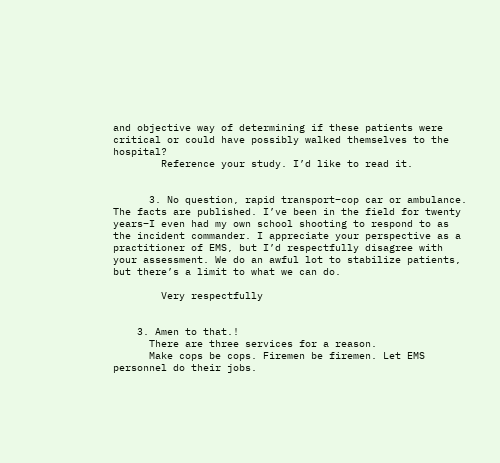and objective way of determining if these patients were critical or could have possibly walked themselves to the hospital?
        Reference your study. I’d like to read it.


      3. No question, rapid transport–cop car or ambulance. The facts are published. I’ve been in the field for twenty years–I even had my own school shooting to respond to as the incident commander. I appreciate your perspective as a practitioner of EMS, but I’d respectfully disagree with your assessment. We do an awful lot to stabilize patients, but there’s a limit to what we can do.

        Very respectfully


    3. Amen to that.!
      There are three services for a reason.
      Make cops be cops. Firemen be firemen. Let EMS personnel do their jobs.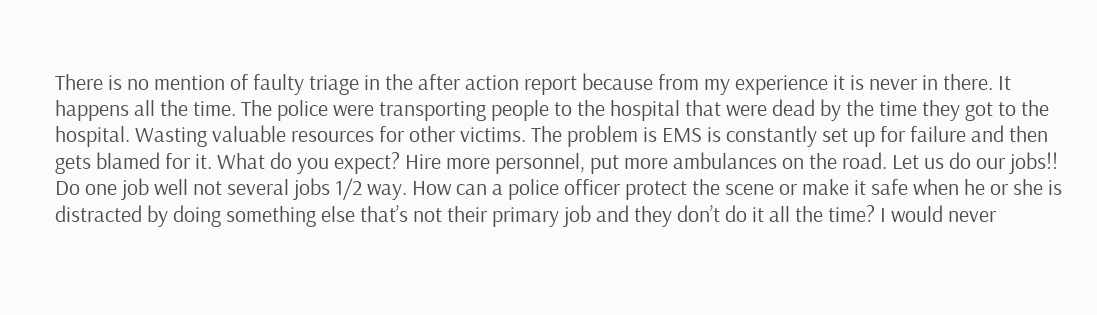There is no mention of faulty triage in the after action report because from my experience it is never in there. It happens all the time. The police were transporting people to the hospital that were dead by the time they got to the hospital. Wasting valuable resources for other victims. The problem is EMS is constantly set up for failure and then gets blamed for it. What do you expect? Hire more personnel, put more ambulances on the road. Let us do our jobs!! Do one job well not several jobs 1/2 way. How can a police officer protect the scene or make it safe when he or she is distracted by doing something else that’s not their primary job and they don’t do it all the time? I would never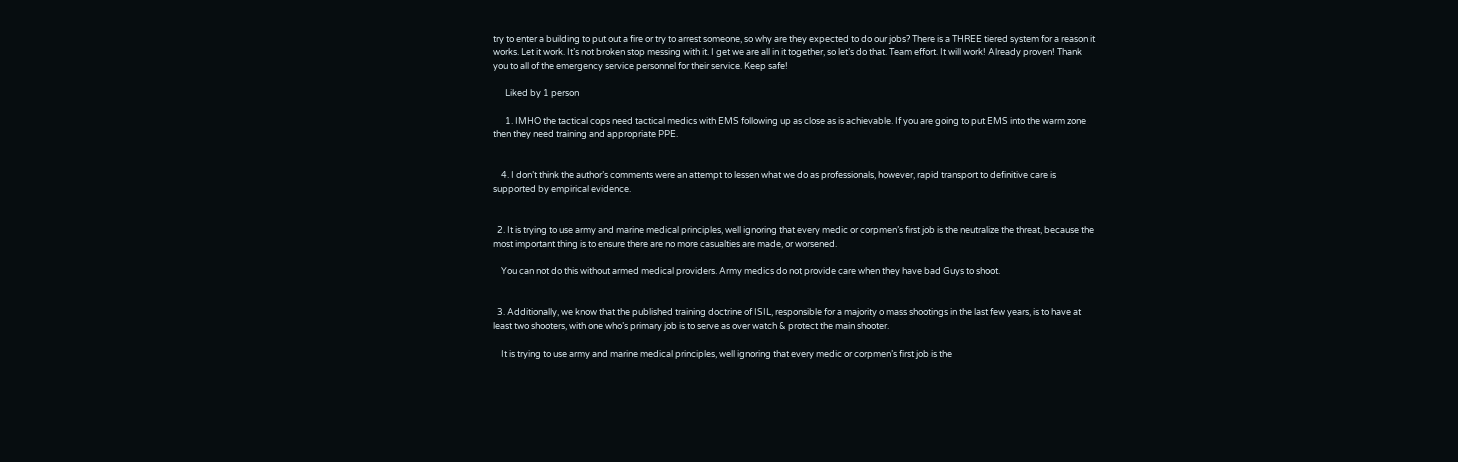try to enter a building to put out a fire or try to arrest someone, so why are they expected to do our jobs? There is a THREE tiered system for a reason it works. Let it work. It’s not broken stop messing with it. I get we are all in it together, so let’s do that. Team effort. It will work! Already proven! Thank you to all of the emergency service personnel for their service. Keep safe!

      Liked by 1 person

      1. IMHO the tactical cops need tactical medics with EMS following up as close as is achievable. If you are going to put EMS into the warm zone then they need training and appropriate PPE.


    4. I don’t think the author’s comments were an attempt to lessen what we do as professionals, however, rapid transport to definitive care is supported by empirical evidence.


  2. It is trying to use army and marine medical principles, well ignoring that every medic or corpmen’s first job is the neutralize the threat, because the most important thing is to ensure there are no more casualties are made, or worsened.

    You can not do this without armed medical providers. Army medics do not provide care when they have bad Guys to shoot.


  3. Additionally, we know that the published training doctrine of ISIL, responsible for a majority o mass shootings in the last few years, is to have at least two shooters, with one who’s primary job is to serve as over watch & protect the main shooter.

    It is trying to use army and marine medical principles, well ignoring that every medic or corpmen’s first job is the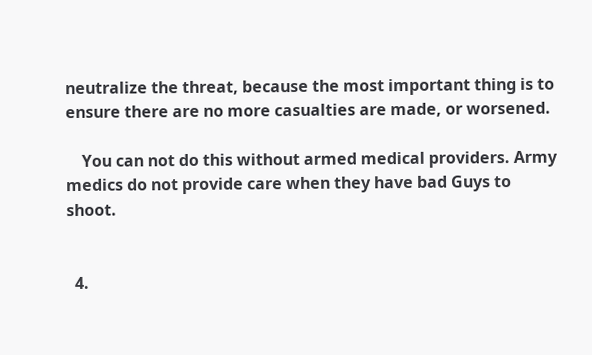neutralize the threat, because the most important thing is to ensure there are no more casualties are made, or worsened.

    You can not do this without armed medical providers. Army medics do not provide care when they have bad Guys to shoot.


  4.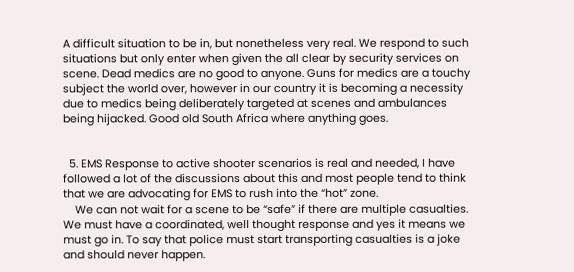A difficult situation to be in, but nonetheless very real. We respond to such situations but only enter when given the all clear by security services on scene. Dead medics are no good to anyone. Guns for medics are a touchy subject the world over, however in our country it is becoming a necessity due to medics being deliberately targeted at scenes and ambulances being hijacked. Good old South Africa where anything goes.


  5. EMS Response to active shooter scenarios is real and needed, I have followed a lot of the discussions about this and most people tend to think that we are advocating for EMS to rush into the “hot” zone.
    We can not wait for a scene to be “safe” if there are multiple casualties. We must have a coordinated, well thought response and yes it means we must go in. To say that police must start transporting casualties is a joke and should never happen.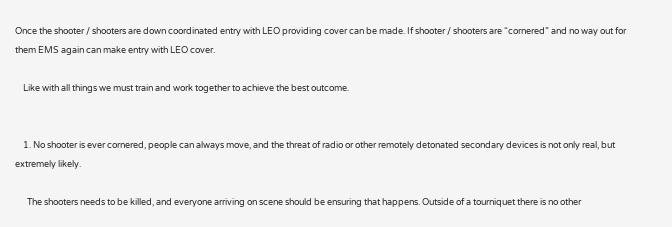Once the shooter / shooters are down coordinated entry with LEO providing cover can be made. If shooter / shooters are “cornered” and no way out for them EMS again can make entry with LEO cover.

    Like with all things we must train and work together to achieve the best outcome.


    1. No shooter is ever cornered, people can always move, and the threat of radio or other remotely detonated secondary devices is not only real, but extremely likely.

      The shooters needs to be killed, and everyone arriving on scene should be ensuring that happens. Outside of a tourniquet there is no other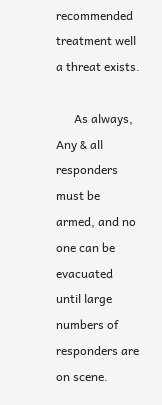recommended treatment well a threat exists.

      As always, Any & all responders must be armed, and no one can be evacuated until large numbers of responders are on scene.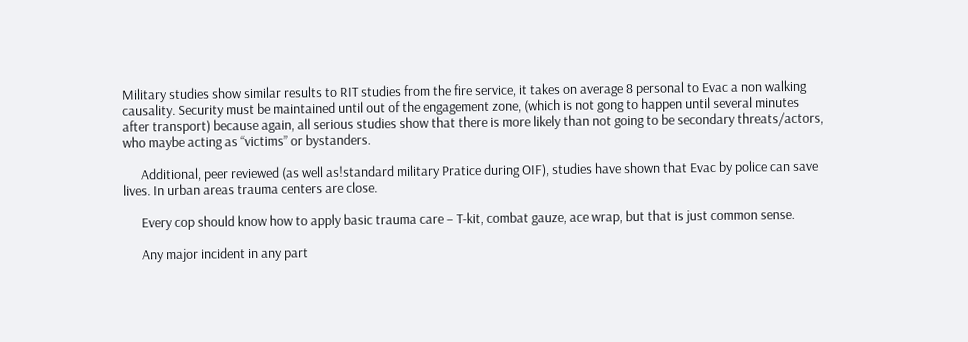Military studies show similar results to RIT studies from the fire service, it takes on average 8 personal to Evac a non walking causality. Security must be maintained until out of the engagement zone, (which is not gong to happen until several minutes after transport) because again, all serious studies show that there is more likely than not going to be secondary threats/actors, who maybe acting as “victims” or bystanders.

      Additional, peer reviewed (as well as!standard military Pratice during OIF), studies have shown that Evac by police can save lives. In urban areas trauma centers are close.

      Every cop should know how to apply basic trauma care – T-kit, combat gauze, ace wrap, but that is just common sense.

      Any major incident in any part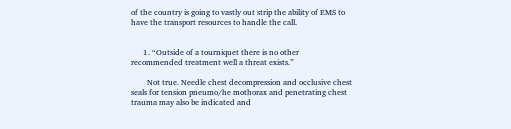of the country is going to vastly out strip the ability of EMS to have the transport resources to handle the call.


      1. “Outside of a tourniquet there is no other recommended treatment well a threat exists.”

        Not true. Needle chest decompression and occlusive chest seals for tension pneumo/he mothorax and penetrating chest trauma may also be indicated and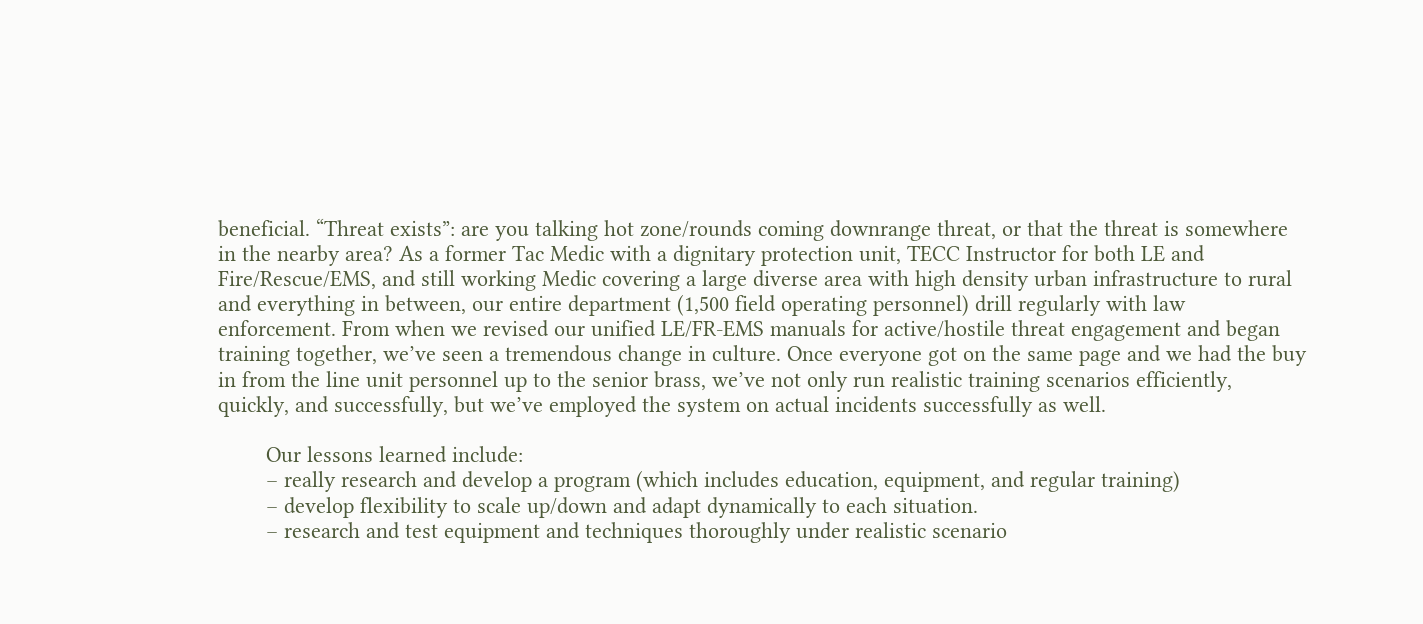beneficial. “Threat exists”: are you talking hot zone/rounds coming downrange threat, or that the threat is somewhere in the nearby area? As a former Tac Medic with a dignitary protection unit, TECC Instructor for both LE and Fire/Rescue/EMS, and still working Medic covering a large diverse area with high density urban infrastructure to rural and everything in between, our entire department (1,500 field operating personnel) drill regularly with law enforcement. From when we revised our unified LE/FR-EMS manuals for active/hostile threat engagement and began training together, we’ve seen a tremendous change in culture. Once everyone got on the same page and we had the buy in from the line unit personnel up to the senior brass, we’ve not only run realistic training scenarios efficiently, quickly, and successfully, but we’ve employed the system on actual incidents successfully as well.

        Our lessons learned include:
        – really research and develop a program (which includes education, equipment, and regular training)
        – develop flexibility to scale up/down and adapt dynamically to each situation.
        – research and test equipment and techniques thoroughly under realistic scenario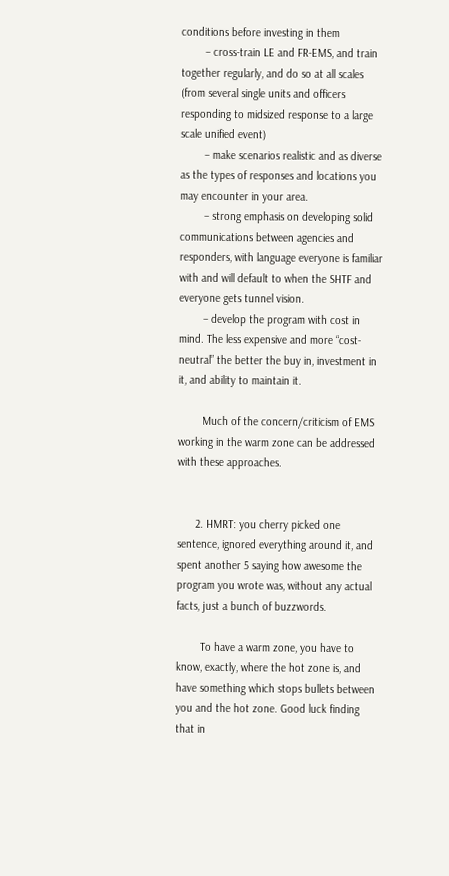conditions before investing in them
        – cross-train LE and FR-EMS, and train together regularly, and do so at all scales (from several single units and officers responding to midsized response to a large scale unified event)
        – make scenarios realistic and as diverse as the types of responses and locations you may encounter in your area.
        – strong emphasis on developing solid communications between agencies and responders, with language everyone is familiar with and will default to when the SHTF and everyone gets tunnel vision.
        – develop the program with cost in mind. The less expensive and more “cost-neutral” the better the buy in, investment in it, and ability to maintain it.

        Much of the concern/criticism of EMS working in the warm zone can be addressed with these approaches.


      2. HMRT: you cherry picked one sentence, ignored everything around it, and spent another 5 saying how awesome the program you wrote was, without any actual facts, just a bunch of buzzwords.

        To have a warm zone, you have to know, exactly, where the hot zone is, and have something which stops bullets between you and the hot zone. Good luck finding that in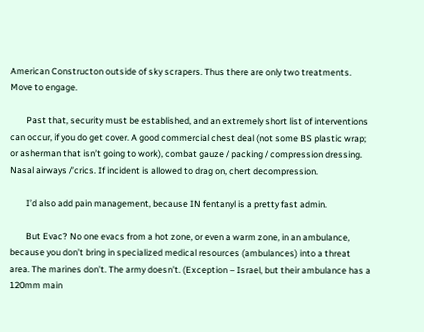American Constructon outside of sky scrapers. Thus there are only two treatments. Move to engage.

        Past that, security must be established, and an extremely short list of interventions can occur, if you do get cover. A good commercial chest deal (not some BS plastic wrap; or asherman that isn’t going to work), combat gauze / packing / compression dressing. Nasal airways /’crics. If incident is allowed to drag on, chert decompression.

        I’d also add pain management, because IN fentanyl is a pretty fast admin.

        But Evac? No one evacs from a hot zone, or even a warm zone, in an ambulance, because you don’t bring in specialized medical resources (ambulances) into a threat area. The marines don’t. The army doesn’t. (Exception – Israel, but their ambulance has a 120mm main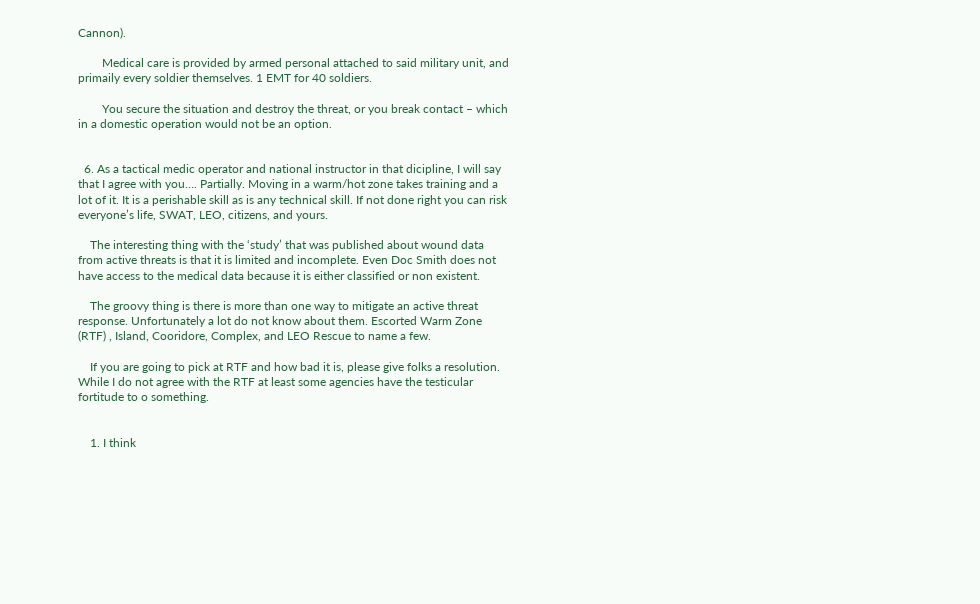Cannon).

        Medical care is provided by armed personal attached to said military unit, and primaily every soldier themselves. 1 EMT for 40 soldiers.

        You secure the situation and destroy the threat, or you break contact – which in a domestic operation would not be an option.


  6. As a tactical medic operator and national instructor in that dicipline, I will say that I agree with you…. Partially. Moving in a warm/hot zone takes training and a lot of it. It is a perishable skill as is any technical skill. If not done right you can risk everyone’s life, SWAT, LEO, citizens, and yours.

    The interesting thing with the ‘study’ that was published about wound data from active threats is that it is limited and incomplete. Even Doc Smith does not have access to the medical data because it is either classified or non existent.

    The groovy thing is there is more than one way to mitigate an active threat response. Unfortunately a lot do not know about them. Escorted Warm Zone (RTF) , Island, Cooridore, Complex, and LEO Rescue to name a few.

    If you are going to pick at RTF and how bad it is, please give folks a resolution. While I do not agree with the RTF at least some agencies have the testicular fortitude to o something.


    1. I think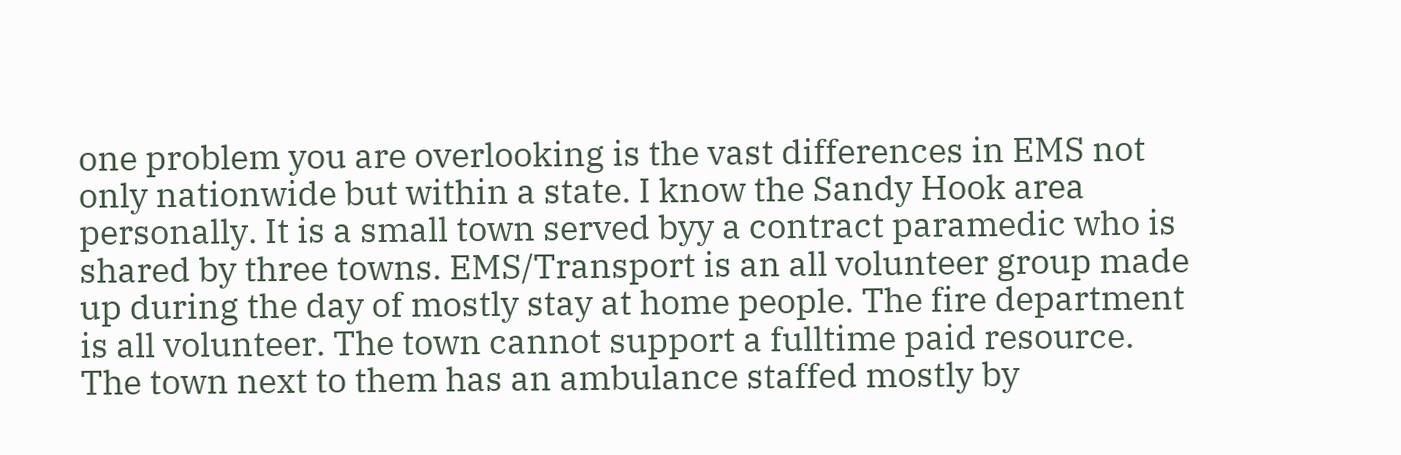one problem you are overlooking is the vast differences in EMS not only nationwide but within a state. I know the Sandy Hook area personally. It is a small town served byy a contract paramedic who is shared by three towns. EMS/Transport is an all volunteer group made up during the day of mostly stay at home people. The fire department is all volunteer. The town cannot support a fulltime paid resource. The town next to them has an ambulance staffed mostly by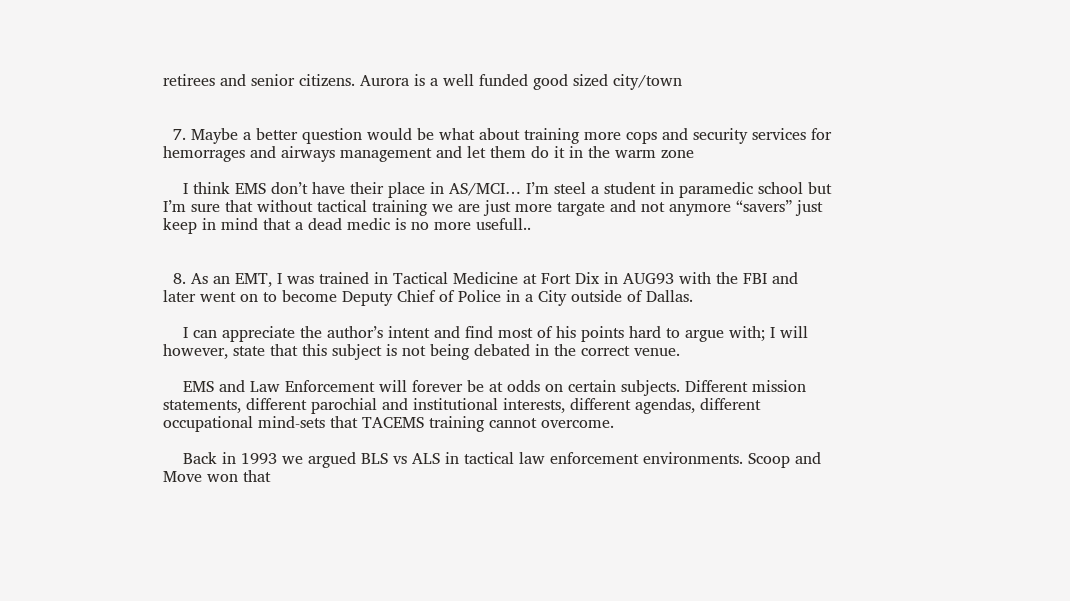retirees and senior citizens. Aurora is a well funded good sized city/town


  7. Maybe a better question would be what about training more cops and security services for hemorrages and airways management and let them do it in the warm zone

    I think EMS don’t have their place in AS/MCI… I’m steel a student in paramedic school but I’m sure that without tactical training we are just more targate and not anymore “savers” just keep in mind that a dead medic is no more usefull..


  8. As an EMT, I was trained in Tactical Medicine at Fort Dix in AUG93 with the FBI and later went on to become Deputy Chief of Police in a City outside of Dallas.

    I can appreciate the author’s intent and find most of his points hard to argue with; I will however, state that this subject is not being debated in the correct venue.

    EMS and Law Enforcement will forever be at odds on certain subjects. Different mission statements, different parochial and institutional interests, different agendas, different occupational mind-sets that TACEMS training cannot overcome.

    Back in 1993 we argued BLS vs ALS in tactical law enforcement environments. Scoop and Move won that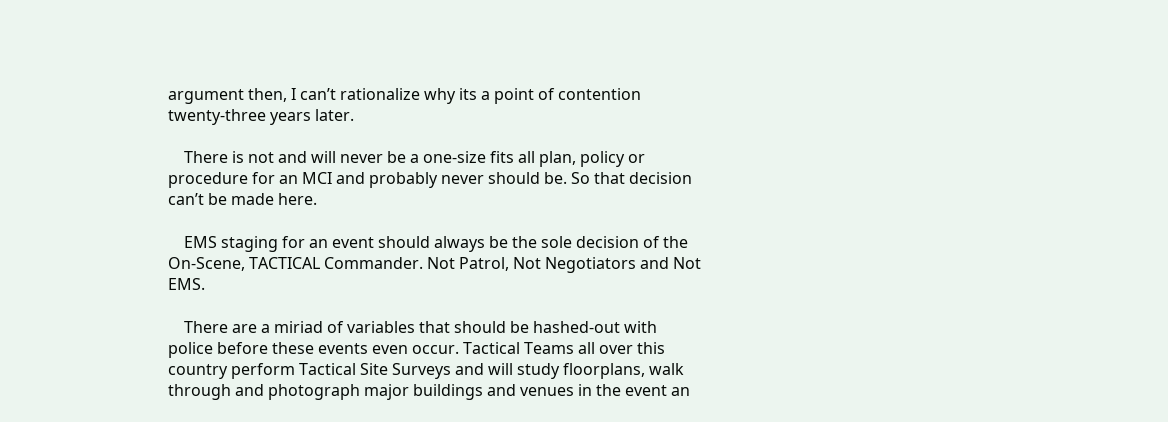argument then, I can’t rationalize why its a point of contention twenty-three years later.

    There is not and will never be a one-size fits all plan, policy or procedure for an MCI and probably never should be. So that decision can’t be made here.

    EMS staging for an event should always be the sole decision of the On-Scene, TACTICAL Commander. Not Patrol, Not Negotiators and Not EMS.

    There are a miriad of variables that should be hashed-out with police before these events even occur. Tactical Teams all over this country perform Tactical Site Surveys and will study floorplans, walk through and photograph major buildings and venues in the event an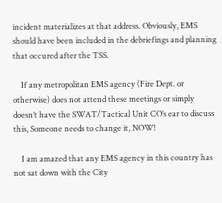incident materializes at that address. Obviously, EMS should have been included in the debriefings and planning that occured after the TSS.

    If any metropolitan EMS agency (Fire Dept. or otherwise) does not attend these meetings or simply doesn’t have the SWAT/Tactical Unit CO’s ear to discuss this, Someone needs to change it, NOW!

    I am amazed that any EMS agency in this country has not sat down with the City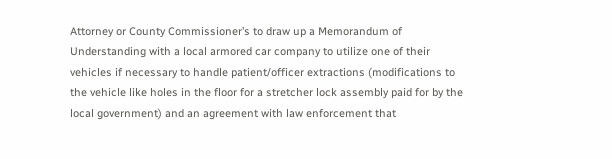Attorney or County Commissioner’s to draw up a Memorandum of Understanding with a local armored car company to utilize one of their vehicles if necessary to handle patient/officer extractions (modifications to the vehicle like holes in the floor for a stretcher lock assembly paid for by the local government) and an agreement with law enforcement that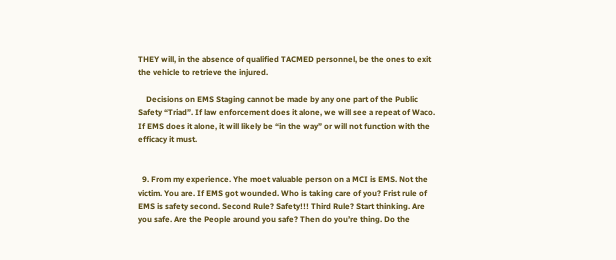THEY will, in the absence of qualified TACMED personnel, be the ones to exit the vehicle to retrieve the injured.

    Decisions on EMS Staging cannot be made by any one part of the Public Safety “Triad”. If law enforcement does it alone, we will see a repeat of Waco. If EMS does it alone, it will likely be “in the way” or will not function with the efficacy it must.


  9. From my experience. Yhe moet valuable person on a MCI is EMS. Not the victim. You are. If EMS got wounded. Who is taking care of you? Frist rule of EMS is safety second. Second Rule? Safety!!! Third Rule? Start thinking. Are you safe. Are the People around you safe? Then do you’re thing. Do the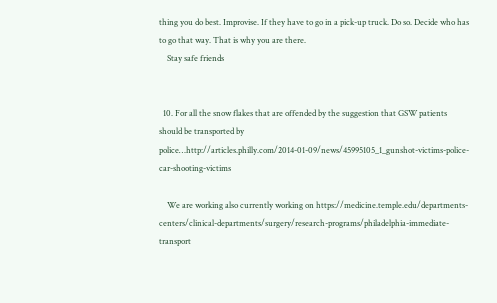thing you do best. Improvise. If they have to go in a pick-up truck. Do so. Decide who has to go that way. That is why you are there.
    Stay safe friends


  10. For all the snow flakes that are offended by the suggestion that GSW patients should be transported by police…http://articles.philly.com/2014-01-09/news/45995105_1_gunshot-victims-police-car-shooting-victims

    We are working also currently working on https://medicine.temple.edu/departments-centers/clinical-departments/surgery/research-programs/philadelphia-immediate-transport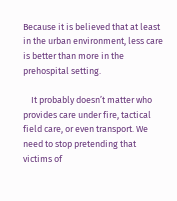Because it is believed that at least in the urban environment, less care is better than more in the prehospital setting.

    It probably doesn’t matter who provides care under fire, tactical field care, or even transport. We need to stop pretending that victims of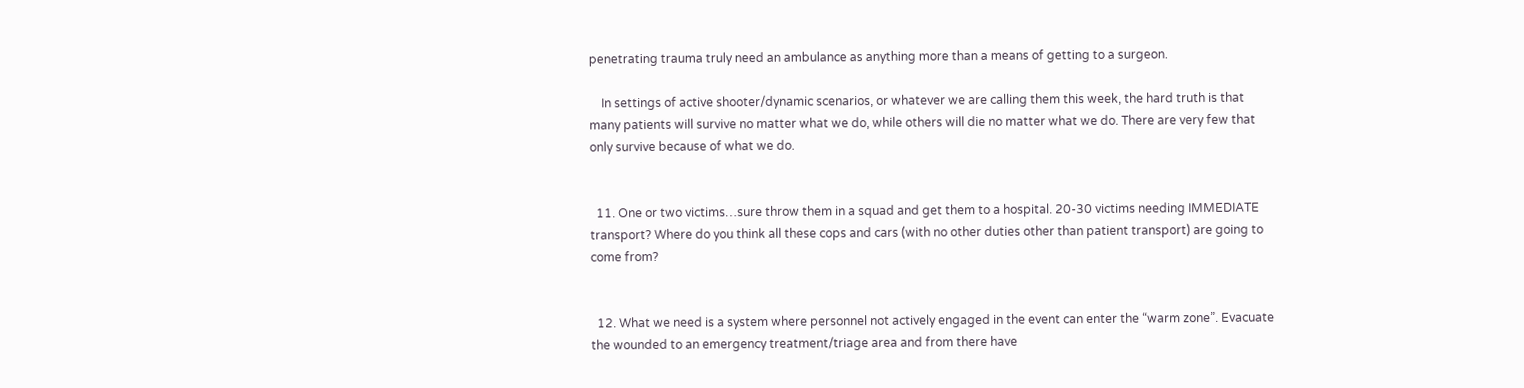penetrating trauma truly need an ambulance as anything more than a means of getting to a surgeon.

    In settings of active shooter/dynamic scenarios, or whatever we are calling them this week, the hard truth is that many patients will survive no matter what we do, while others will die no matter what we do. There are very few that only survive because of what we do.


  11. One or two victims…sure throw them in a squad and get them to a hospital. 20-30 victims needing IMMEDIATE transport? Where do you think all these cops and cars (with no other duties other than patient transport) are going to come from?


  12. What we need is a system where personnel not actively engaged in the event can enter the “warm zone”. Evacuate the wounded to an emergency treatment/triage area and from there have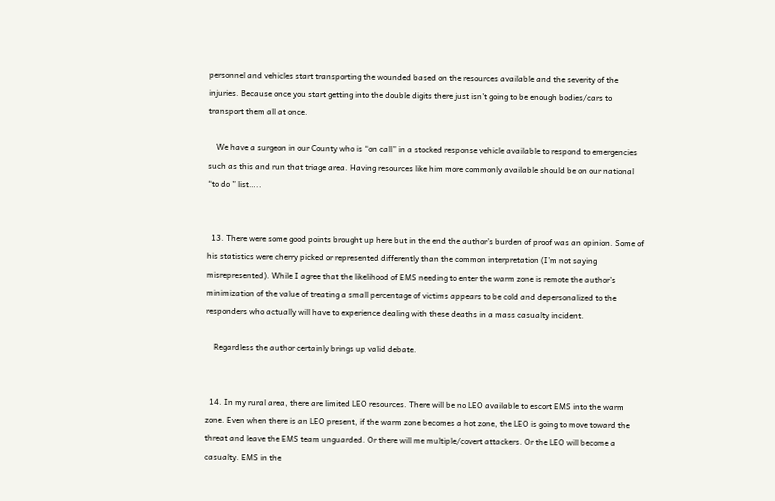personnel and vehicles start transporting the wounded based on the resources available and the severity of the injuries. Because once you start getting into the double digits there just isn’t going to be enough bodies/cars to transport them all at once.

    We have a surgeon in our County who is “on call” in a stocked response vehicle available to respond to emergencies such as this and run that triage area. Having resources like him more commonly available should be on our national “to do ” list…..


  13. There were some good points brought up here but in the end the author’s burden of proof was an opinion. Some of his statistics were cherry picked or represented differently than the common interpretation (I’m not saying misrepresented). While I agree that the likelihood of EMS needing to enter the warm zone is remote the author’s minimization of the value of treating a small percentage of victims appears to be cold and depersonalized to the responders who actually will have to experience dealing with these deaths in a mass casualty incident.

    Regardless the author certainly brings up valid debate.


  14. In my rural area, there are limited LEO resources. There will be no LEO available to escort EMS into the warm zone. Even when there is an LEO present, if the warm zone becomes a hot zone, the LEO is going to move toward the threat and leave the EMS team unguarded. Or there will me multiple/covert attackers. Or the LEO will become a casualty. EMS in the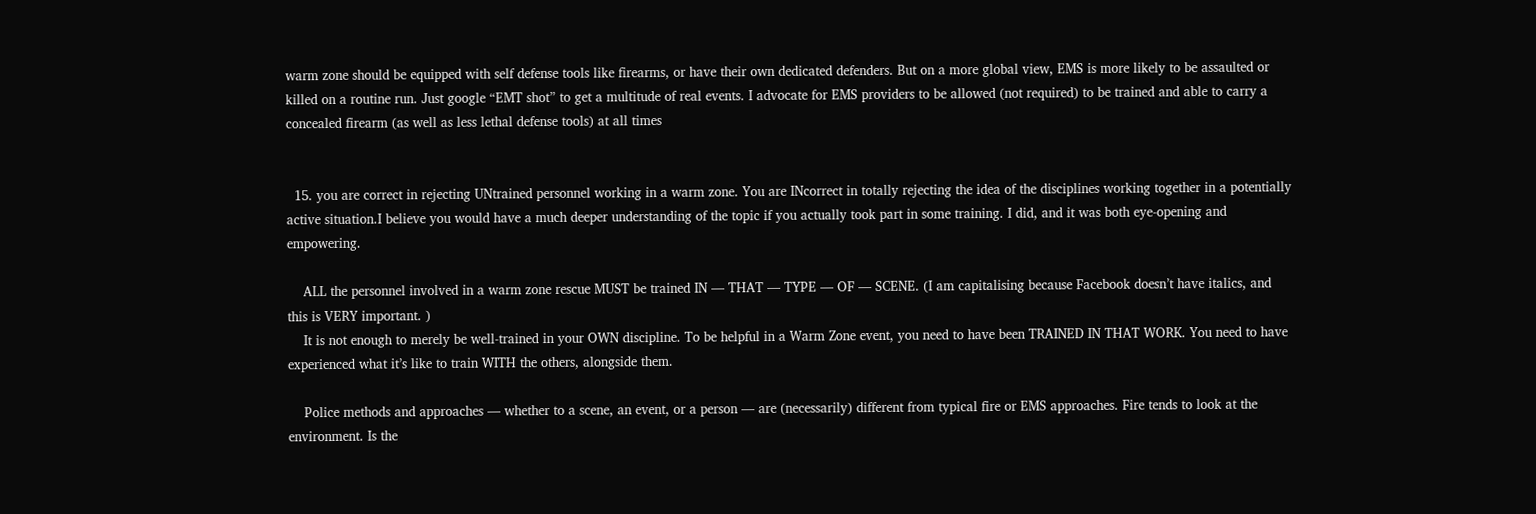warm zone should be equipped with self defense tools like firearms, or have their own dedicated defenders. But on a more global view, EMS is more likely to be assaulted or killed on a routine run. Just google “EMT shot” to get a multitude of real events. I advocate for EMS providers to be allowed (not required) to be trained and able to carry a concealed firearm (as well as less lethal defense tools) at all times


  15. you are correct in rejecting UNtrained personnel working in a warm zone. You are INcorrect in totally rejecting the idea of the disciplines working together in a potentially active situation.I believe you would have a much deeper understanding of the topic if you actually took part in some training. I did, and it was both eye-opening and empowering.

    ALL the personnel involved in a warm zone rescue MUST be trained IN — THAT — TYPE — OF — SCENE. (I am capitalising because Facebook doesn’t have italics, and this is VERY important. )
    It is not enough to merely be well-trained in your OWN discipline. To be helpful in a Warm Zone event, you need to have been TRAINED IN THAT WORK. You need to have experienced what it’s like to train WITH the others, alongside them.

    Police methods and approaches — whether to a scene, an event, or a person — are (necessarily) different from typical fire or EMS approaches. Fire tends to look at the environment. Is the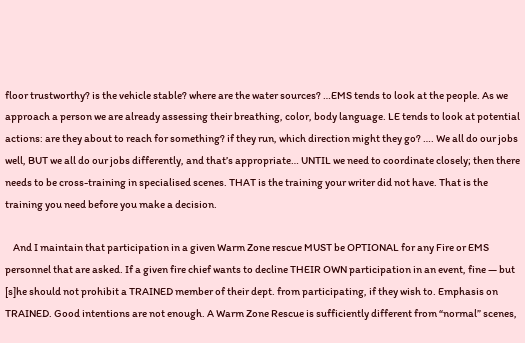floor trustworthy? is the vehicle stable? where are the water sources? …EMS tends to look at the people. As we approach a person we are already assessing their breathing, color, body language. LE tends to look at potential actions: are they about to reach for something? if they run, which direction might they go? …. We all do our jobs well, BUT we all do our jobs differently, and that’s appropriate… UNTIL we need to coordinate closely; then there needs to be cross-training in specialised scenes. THAT is the training your writer did not have. That is the training you need before you make a decision.

    And I maintain that participation in a given Warm Zone rescue MUST be OPTIONAL for any Fire or EMS personnel that are asked. If a given fire chief wants to decline THEIR OWN participation in an event, fine — but [s]he should not prohibit a TRAINED member of their dept. from participating, if they wish to. Emphasis on TRAINED. Good intentions are not enough. A Warm Zone Rescue is sufficiently different from “normal” scenes,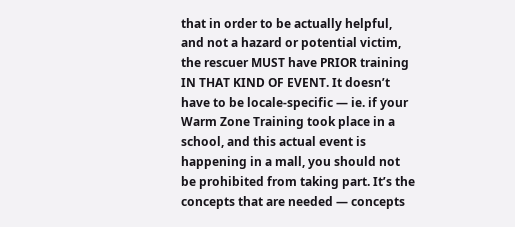that in order to be actually helpful, and not a hazard or potential victim, the rescuer MUST have PRIOR training IN THAT KIND OF EVENT. It doesn’t have to be locale-specific — ie. if your Warm Zone Training took place in a school, and this actual event is happening in a mall, you should not be prohibited from taking part. It’s the concepts that are needed — concepts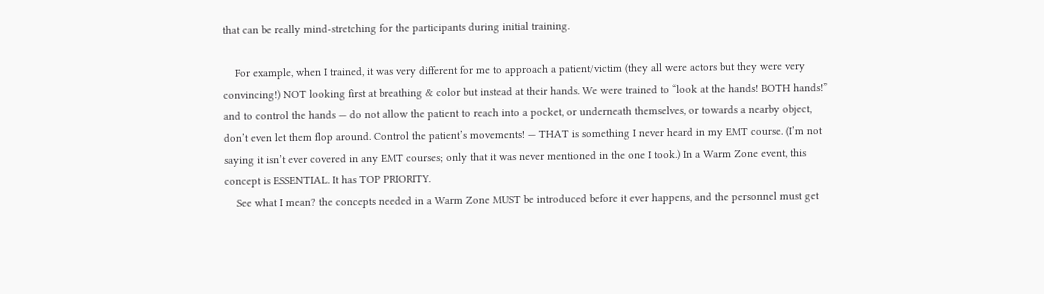that can be really mind-stretching for the participants during initial training.

    For example, when I trained, it was very different for me to approach a patient/victim (they all were actors but they were very convincing!) NOT looking first at breathing & color but instead at their hands. We were trained to “look at the hands! BOTH hands!” and to control the hands — do not allow the patient to reach into a pocket, or underneath themselves, or towards a nearby object, don’t even let them flop around. Control the patient’s movements! — THAT is something I never heard in my EMT course. (I’m not saying it isn’t ever covered in any EMT courses; only that it was never mentioned in the one I took.) In a Warm Zone event, this concept is ESSENTIAL. It has TOP PRIORITY.
    See what I mean? the concepts needed in a Warm Zone MUST be introduced before it ever happens, and the personnel must get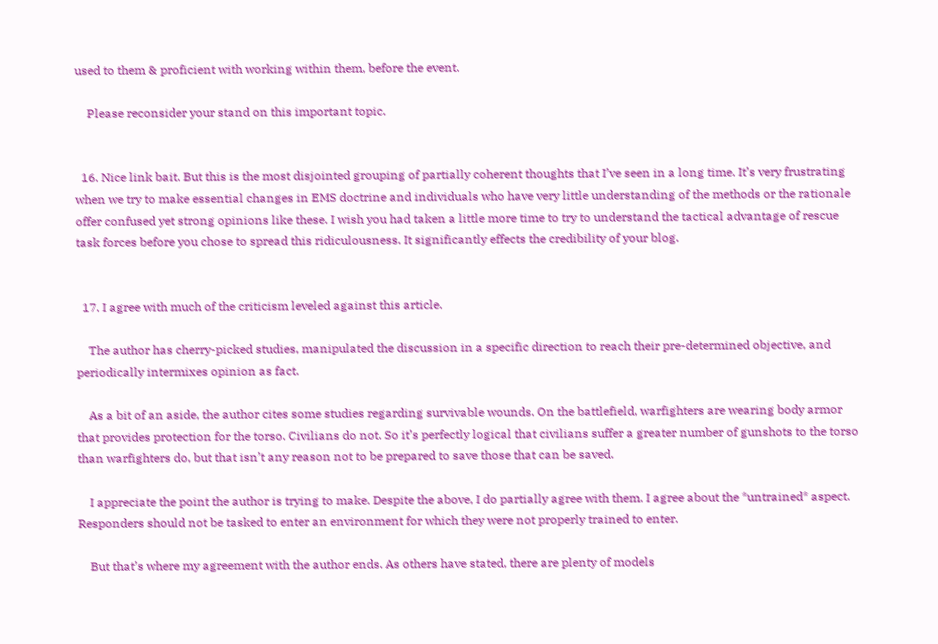used to them & proficient with working within them, before the event.

    Please reconsider your stand on this important topic.


  16. Nice link bait. But this is the most disjointed grouping of partially coherent thoughts that I’ve seen in a long time. It’s very frustrating when we try to make essential changes in EMS doctrine and individuals who have very little understanding of the methods or the rationale offer confused yet strong opinions like these. I wish you had taken a little more time to try to understand the tactical advantage of rescue task forces before you chose to spread this ridiculousness. It significantly effects the credibility of your blog.


  17. I agree with much of the criticism leveled against this article.

    The author has cherry-picked studies, manipulated the discussion in a specific direction to reach their pre-determined objective, and periodically intermixes opinion as fact.

    As a bit of an aside, the author cites some studies regarding survivable wounds. On the battlefield, warfighters are wearing body armor that provides protection for the torso. Civilians do not. So it’s perfectly logical that civilians suffer a greater number of gunshots to the torso than warfighters do, but that isn’t any reason not to be prepared to save those that can be saved.

    I appreciate the point the author is trying to make. Despite the above, I do partially agree with them. I agree about the *untrained* aspect. Responders should not be tasked to enter an environment for which they were not properly trained to enter.

    But that’s where my agreement with the author ends. As others have stated, there are plenty of models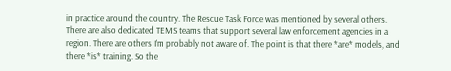in practice around the country. The Rescue Task Force was mentioned by several others. There are also dedicated TEMS teams that support several law enforcement agencies in a region. There are others I’m probably not aware of. The point is that there *are* models, and there *is* training. So the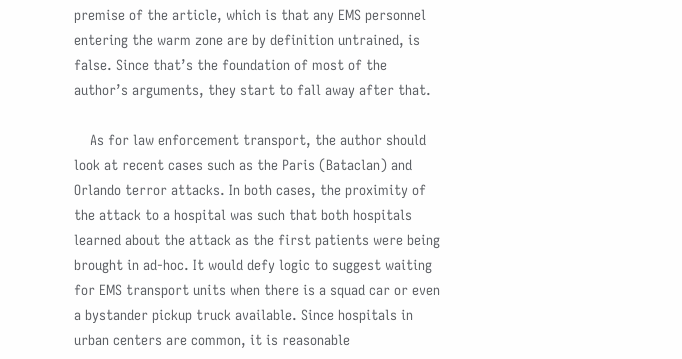premise of the article, which is that any EMS personnel entering the warm zone are by definition untrained, is false. Since that’s the foundation of most of the author’s arguments, they start to fall away after that.

    As for law enforcement transport, the author should look at recent cases such as the Paris (Bataclan) and Orlando terror attacks. In both cases, the proximity of the attack to a hospital was such that both hospitals learned about the attack as the first patients were being brought in ad-hoc. It would defy logic to suggest waiting for EMS transport units when there is a squad car or even a bystander pickup truck available. Since hospitals in urban centers are common, it is reasonable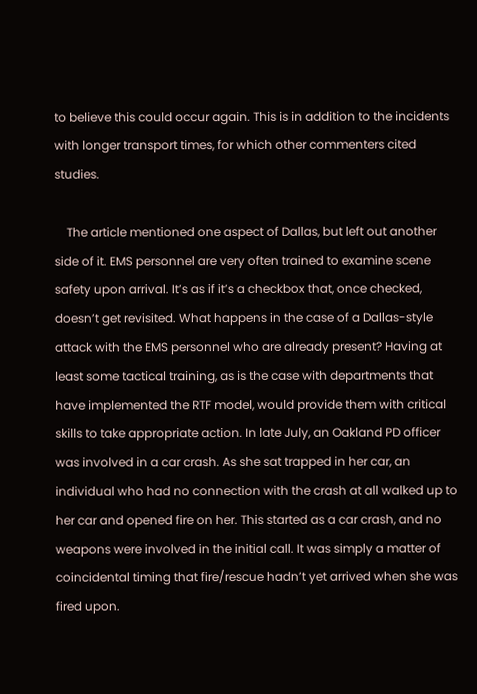to believe this could occur again. This is in addition to the incidents with longer transport times, for which other commenters cited studies.

    The article mentioned one aspect of Dallas, but left out another side of it. EMS personnel are very often trained to examine scene safety upon arrival. It’s as if it’s a checkbox that, once checked, doesn’t get revisited. What happens in the case of a Dallas-style attack with the EMS personnel who are already present? Having at least some tactical training, as is the case with departments that have implemented the RTF model, would provide them with critical skills to take appropriate action. In late July, an Oakland PD officer was involved in a car crash. As she sat trapped in her car, an individual who had no connection with the crash at all walked up to her car and opened fire on her. This started as a car crash, and no weapons were involved in the initial call. It was simply a matter of coincidental timing that fire/rescue hadn’t yet arrived when she was fired upon.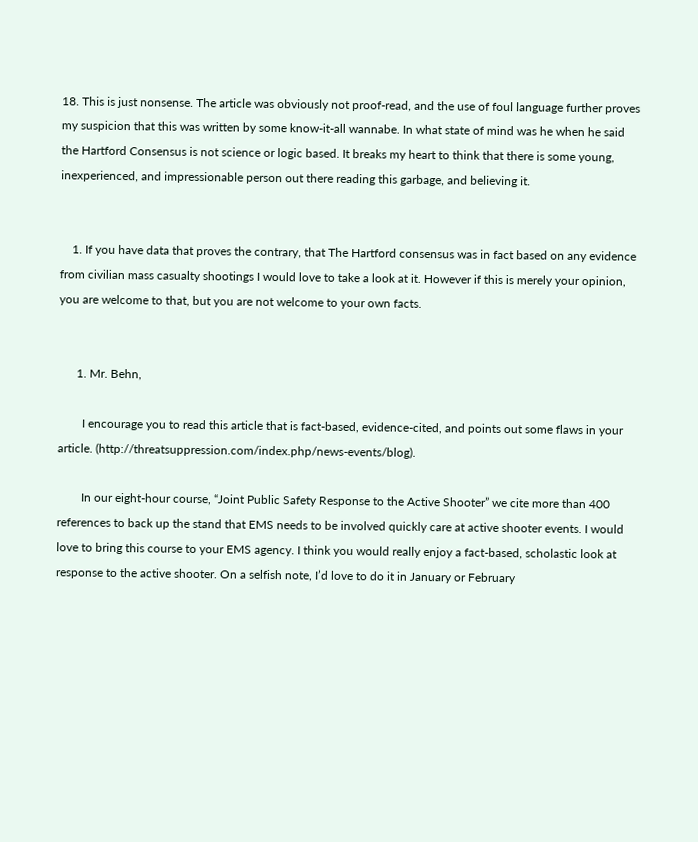18. This is just nonsense. The article was obviously not proof-read, and the use of foul language further proves my suspicion that this was written by some know-it-all wannabe. In what state of mind was he when he said the Hartford Consensus is not science or logic based. It breaks my heart to think that there is some young, inexperienced, and impressionable person out there reading this garbage, and believing it.


    1. If you have data that proves the contrary, that The Hartford consensus was in fact based on any evidence from civilian mass casualty shootings I would love to take a look at it. However if this is merely your opinion, you are welcome to that, but you are not welcome to your own facts.


      1. Mr. Behn,

        I encourage you to read this article that is fact-based, evidence-cited, and points out some flaws in your article. (http://threatsuppression.com/index.php/news-events/blog).

        In our eight-hour course, “Joint Public Safety Response to the Active Shooter” we cite more than 400 references to back up the stand that EMS needs to be involved quickly care at active shooter events. I would love to bring this course to your EMS agency. I think you would really enjoy a fact-based, scholastic look at response to the active shooter. On a selfish note, I’d love to do it in January or February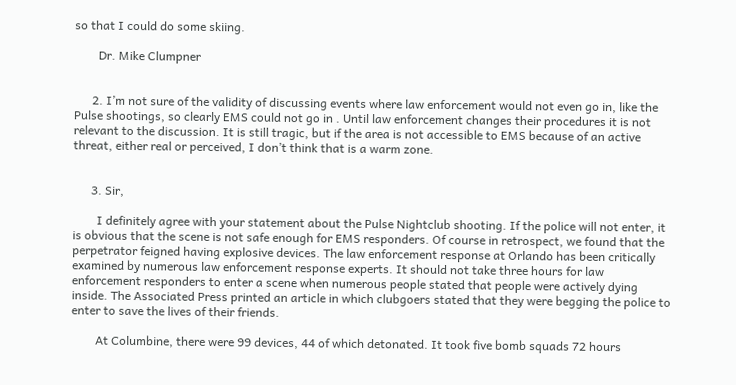so that I could do some skiing.

        Dr. Mike Clumpner


      2. I’m not sure of the validity of discussing events where law enforcement would not even go in, like the Pulse shootings, so clearly EMS could not go in . Until law enforcement changes their procedures it is not relevant to the discussion. It is still tragic, but if the area is not accessible to EMS because of an active threat, either real or perceived, I don’t think that is a warm zone.


      3. Sir,

        I definitely agree with your statement about the Pulse Nightclub shooting. If the police will not enter, it is obvious that the scene is not safe enough for EMS responders. Of course in retrospect, we found that the perpetrator feigned having explosive devices. The law enforcement response at Orlando has been critically examined by numerous law enforcement response experts. It should not take three hours for law enforcement responders to enter a scene when numerous people stated that people were actively dying inside. The Associated Press printed an article in which clubgoers stated that they were begging the police to enter to save the lives of their friends.

        At Columbine, there were 99 devices, 44 of which detonated. It took five bomb squads 72 hours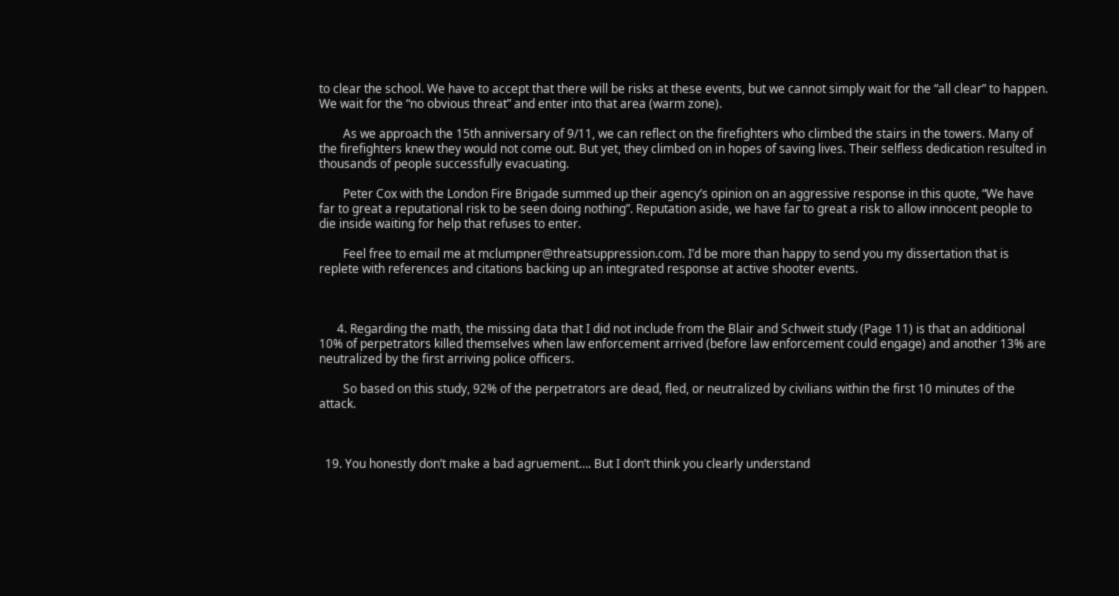to clear the school. We have to accept that there will be risks at these events, but we cannot simply wait for the “all clear” to happen. We wait for the “no obvious threat” and enter into that area (warm zone).

        As we approach the 15th anniversary of 9/11, we can reflect on the firefighters who climbed the stairs in the towers. Many of the firefighters knew they would not come out. But yet, they climbed on in hopes of saving lives. Their selfless dedication resulted in thousands of people successfully evacuating.

        Peter Cox with the London Fire Brigade summed up their agency’s opinion on an aggressive response in this quote, “We have far to great a reputational risk to be seen doing nothing”. Reputation aside, we have far to great a risk to allow innocent people to die inside waiting for help that refuses to enter.

        Feel free to email me at mclumpner@threatsuppression.com. I’d be more than happy to send you my dissertation that is replete with references and citations backing up an integrated response at active shooter events.



      4. Regarding the math, the missing data that I did not include from the Blair and Schweit study (Page 11) is that an additional 10% of perpetrators killed themselves when law enforcement arrived (before law enforcement could engage) and another 13% are neutralized by the first arriving police officers.

        So based on this study, 92% of the perpetrators are dead, fled, or neutralized by civilians within the first 10 minutes of the attack.



  19. You honestly don’t make a bad agruement…. But I don’t think you clearly understand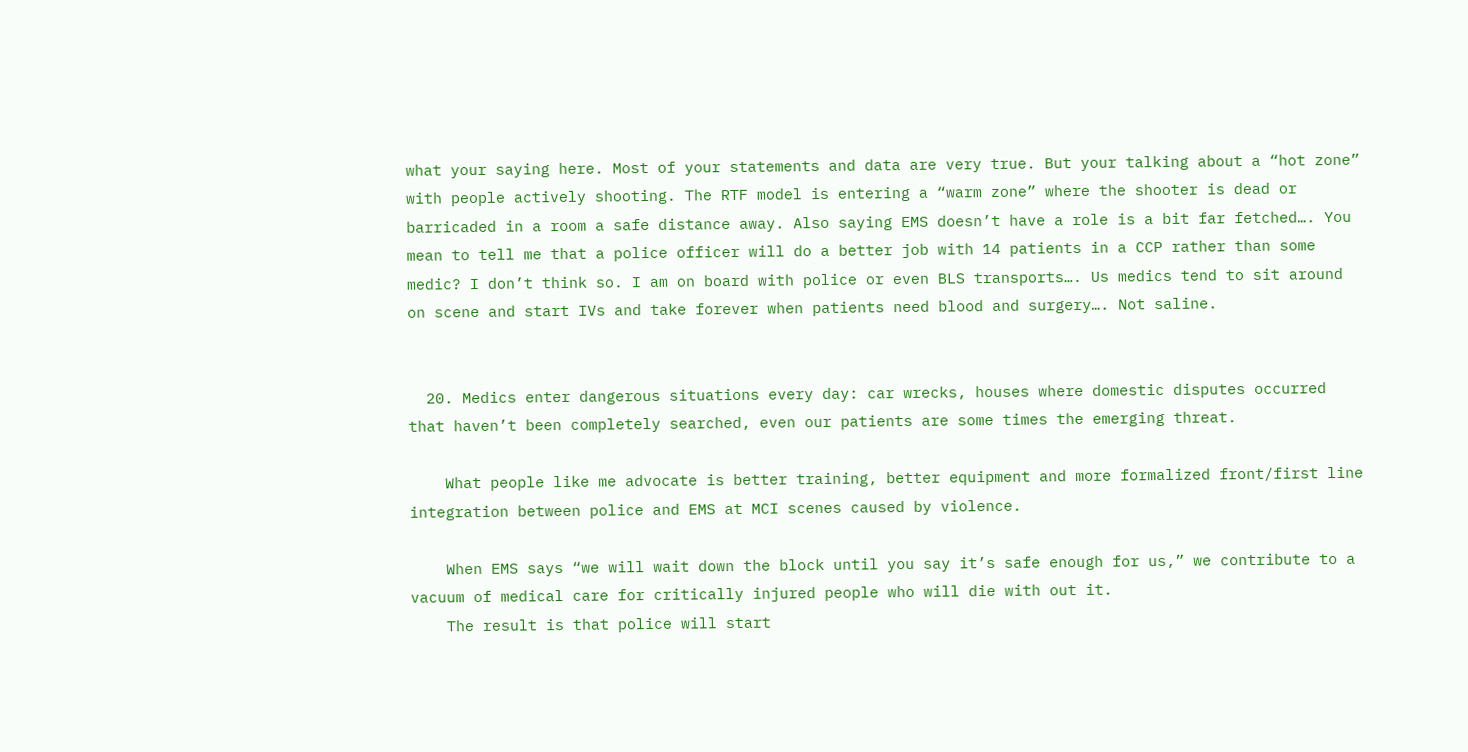what your saying here. Most of your statements and data are very true. But your talking about a “hot zone” with people actively shooting. The RTF model is entering a “warm zone” where the shooter is dead or barricaded in a room a safe distance away. Also saying EMS doesn’t have a role is a bit far fetched…. You mean to tell me that a police officer will do a better job with 14 patients in a CCP rather than some medic? I don’t think so. I am on board with police or even BLS transports…. Us medics tend to sit around on scene and start IVs and take forever when patients need blood and surgery…. Not saline.


  20. Medics enter dangerous situations every day: car wrecks, houses where domestic disputes occurred that haven’t been completely searched, even our patients are some times the emerging threat.

    What people like me advocate is better training, better equipment and more formalized front/first line integration between police and EMS at MCI scenes caused by violence.

    When EMS says “we will wait down the block until you say it’s safe enough for us,” we contribute to a vacuum of medical care for critically injured people who will die with out it.
    The result is that police will start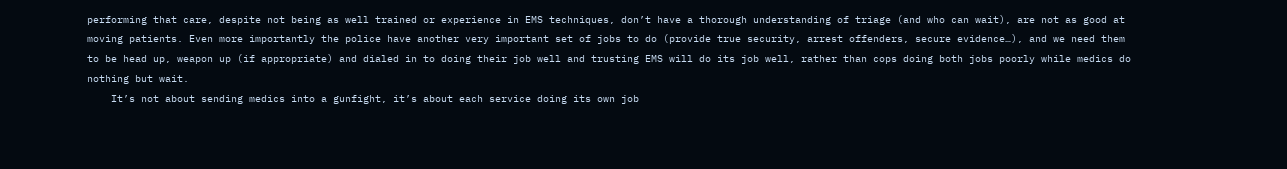performing that care, despite not being as well trained or experience in EMS techniques, don’t have a thorough understanding of triage (and who can wait), are not as good at moving patients. Even more importantly the police have another very important set of jobs to do (provide true security, arrest offenders, secure evidence…), and we need them to be head up, weapon up (if appropriate) and dialed in to doing their job well and trusting EMS will do its job well, rather than cops doing both jobs poorly while medics do nothing but wait.
    It’s not about sending medics into a gunfight, it’s about each service doing its own job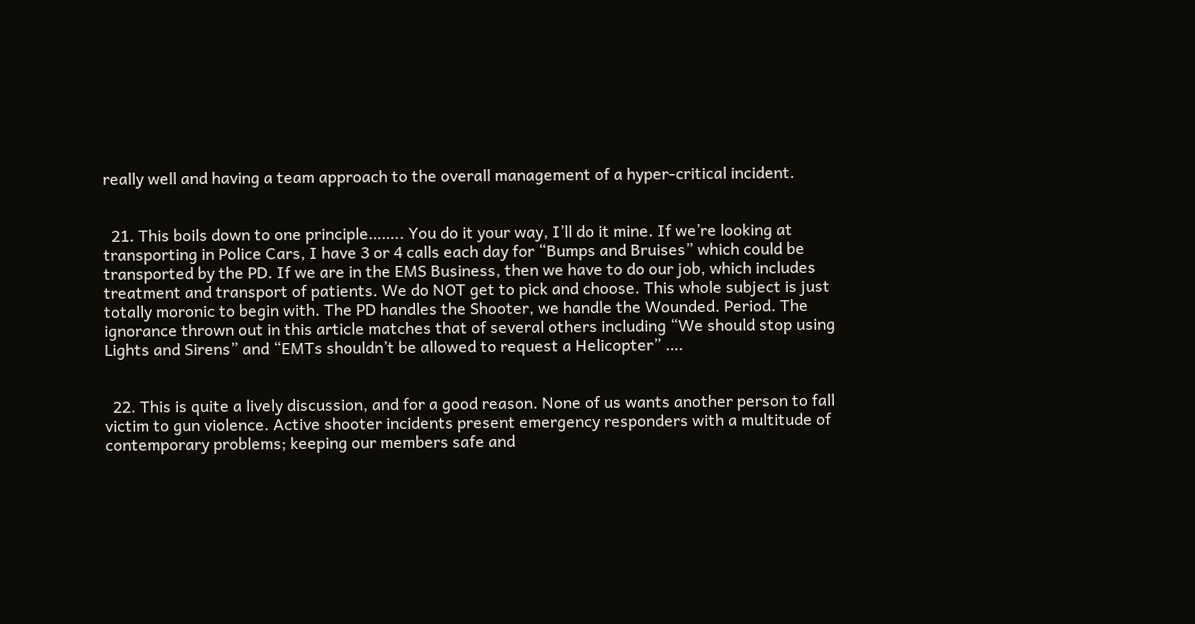really well and having a team approach to the overall management of a hyper-critical incident.


  21. This boils down to one principle…….. You do it your way, I’ll do it mine. If we’re looking at transporting in Police Cars, I have 3 or 4 calls each day for “Bumps and Bruises” which could be transported by the PD. If we are in the EMS Business, then we have to do our job, which includes treatment and transport of patients. We do NOT get to pick and choose. This whole subject is just totally moronic to begin with. The PD handles the Shooter, we handle the Wounded. Period. The ignorance thrown out in this article matches that of several others including “We should stop using Lights and Sirens” and “EMTs shouldn’t be allowed to request a Helicopter” ….


  22. This is quite a lively discussion, and for a good reason. None of us wants another person to fall victim to gun violence. Active shooter incidents present emergency responders with a multitude of contemporary problems; keeping our members safe and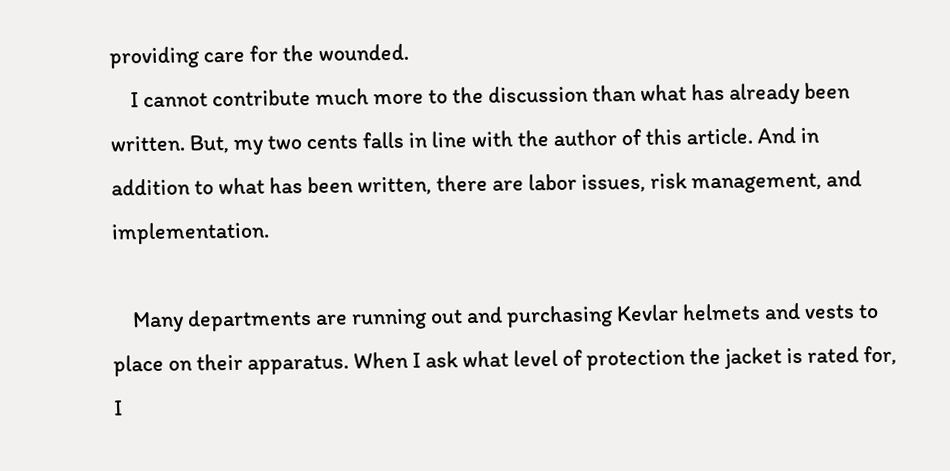providing care for the wounded.
    I cannot contribute much more to the discussion than what has already been written. But, my two cents falls in line with the author of this article. And in addition to what has been written, there are labor issues, risk management, and implementation.

    Many departments are running out and purchasing Kevlar helmets and vests to place on their apparatus. When I ask what level of protection the jacket is rated for, I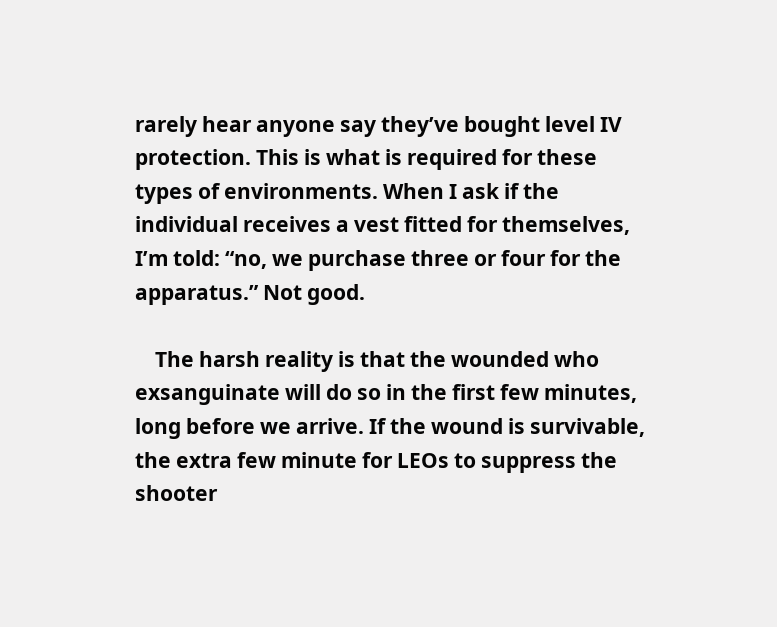rarely hear anyone say they’ve bought level IV protection. This is what is required for these types of environments. When I ask if the individual receives a vest fitted for themselves, I’m told: “no, we purchase three or four for the apparatus.” Not good.

    The harsh reality is that the wounded who exsanguinate will do so in the first few minutes, long before we arrive. If the wound is survivable, the extra few minute for LEOs to suppress the shooter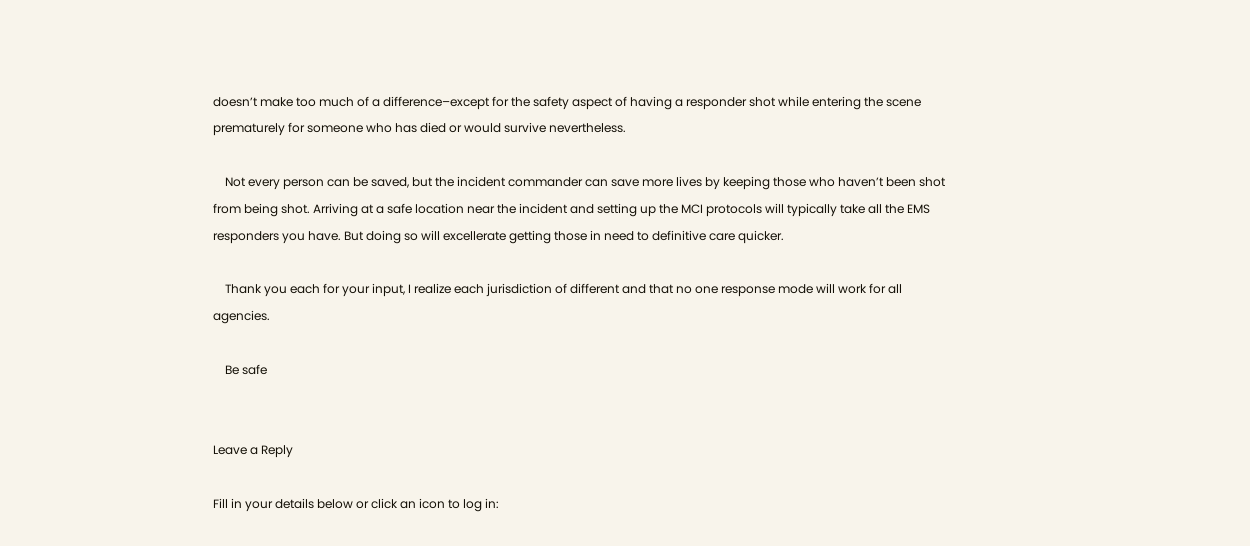doesn’t make too much of a difference–except for the safety aspect of having a responder shot while entering the scene prematurely for someone who has died or would survive nevertheless.

    Not every person can be saved, but the incident commander can save more lives by keeping those who haven’t been shot from being shot. Arriving at a safe location near the incident and setting up the MCI protocols will typically take all the EMS responders you have. But doing so will excellerate getting those in need to definitive care quicker.

    Thank you each for your input, I realize each jurisdiction of different and that no one response mode will work for all agencies.

    Be safe


Leave a Reply

Fill in your details below or click an icon to log in: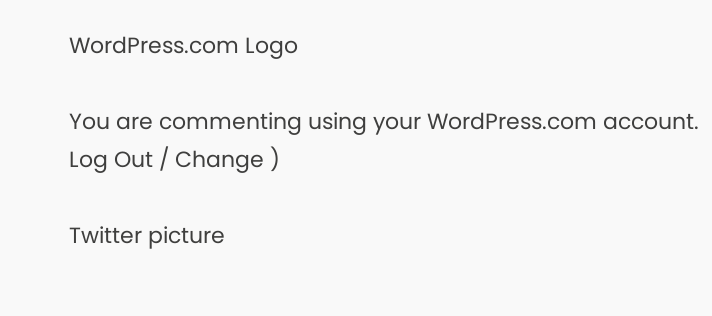WordPress.com Logo

You are commenting using your WordPress.com account. Log Out / Change )

Twitter picture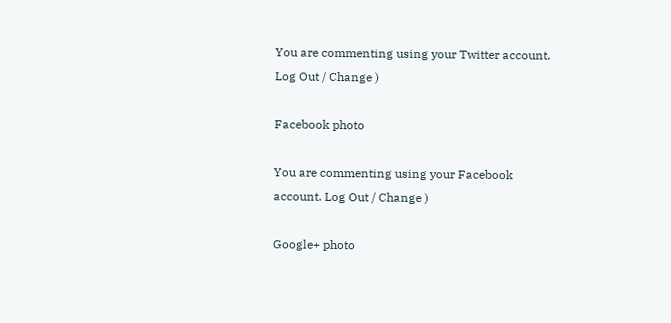You are commenting using your Twitter account. Log Out / Change )

Facebook photo

You are commenting using your Facebook account. Log Out / Change )

Google+ photo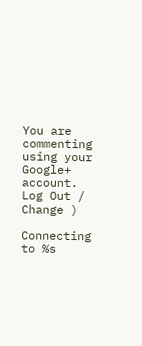You are commenting using your Google+ account. Log Out / Change )

Connecting to %s